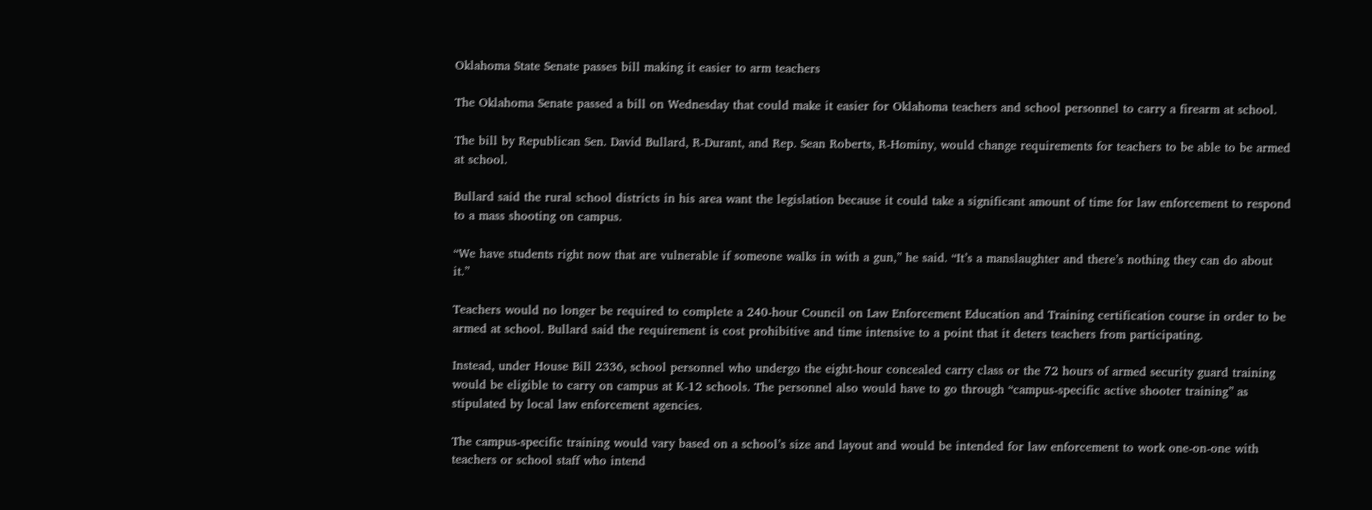Oklahoma State Senate passes bill making it easier to arm teachers

The Oklahoma Senate passed a bill on Wednesday that could make it easier for Oklahoma teachers and school personnel to carry a firearm at school.

The bill by Republican Sen. David Bullard, R-Durant, and Rep. Sean Roberts, R-Hominy, would change requirements for teachers to be able to be armed at school.

Bullard said the rural school districts in his area want the legislation because it could take a significant amount of time for law enforcement to respond to a mass shooting on campus.

“We have students right now that are vulnerable if someone walks in with a gun,” he said. “It’s a manslaughter and there’s nothing they can do about it.”

Teachers would no longer be required to complete a 240-hour Council on Law Enforcement Education and Training certification course in order to be armed at school. Bullard said the requirement is cost prohibitive and time intensive to a point that it deters teachers from participating.

Instead, under House Bill 2336, school personnel who undergo the eight-hour concealed carry class or the 72 hours of armed security guard training would be eligible to carry on campus at K-12 schools. The personnel also would have to go through “campus-specific active shooter training” as stipulated by local law enforcement agencies.

The campus-specific training would vary based on a school’s size and layout and would be intended for law enforcement to work one-on-one with teachers or school staff who intend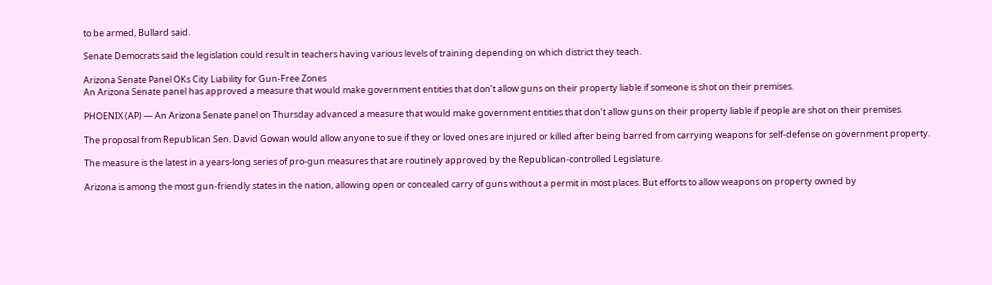to be armed, Bullard said.

Senate Democrats said the legislation could result in teachers having various levels of training depending on which district they teach.

Arizona Senate Panel OKs City Liability for Gun-Free Zones
An Arizona Senate panel has approved a measure that would make government entities that don’t allow guns on their property liable if someone is shot on their premises.

PHOENIX (AP) — An Arizona Senate panel on Thursday advanced a measure that would make government entities that don’t allow guns on their property liable if people are shot on their premises.

The proposal from Republican Sen. David Gowan would allow anyone to sue if they or loved ones are injured or killed after being barred from carrying weapons for self-defense on government property.

The measure is the latest in a years-long series of pro-gun measures that are routinely approved by the Republican-controlled Legislature.

Arizona is among the most gun-friendly states in the nation, allowing open or concealed carry of guns without a permit in most places. But efforts to allow weapons on property owned by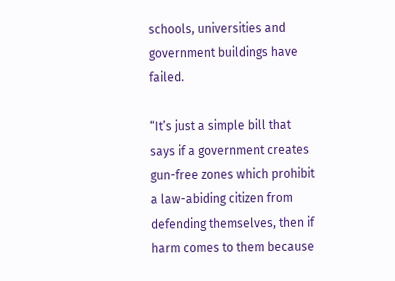schools, universities and government buildings have failed.

“It’s just a simple bill that says if a government creates gun-free zones which prohibit a law-abiding citizen from defending themselves, then if harm comes to them because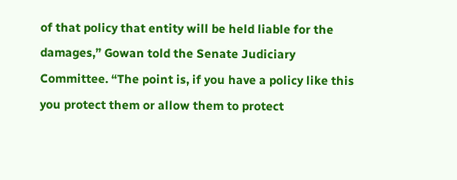of that policy that entity will be held liable for the damages,” Gowan told the Senate Judiciary Committee. “The point is, if you have a policy like this you protect them or allow them to protect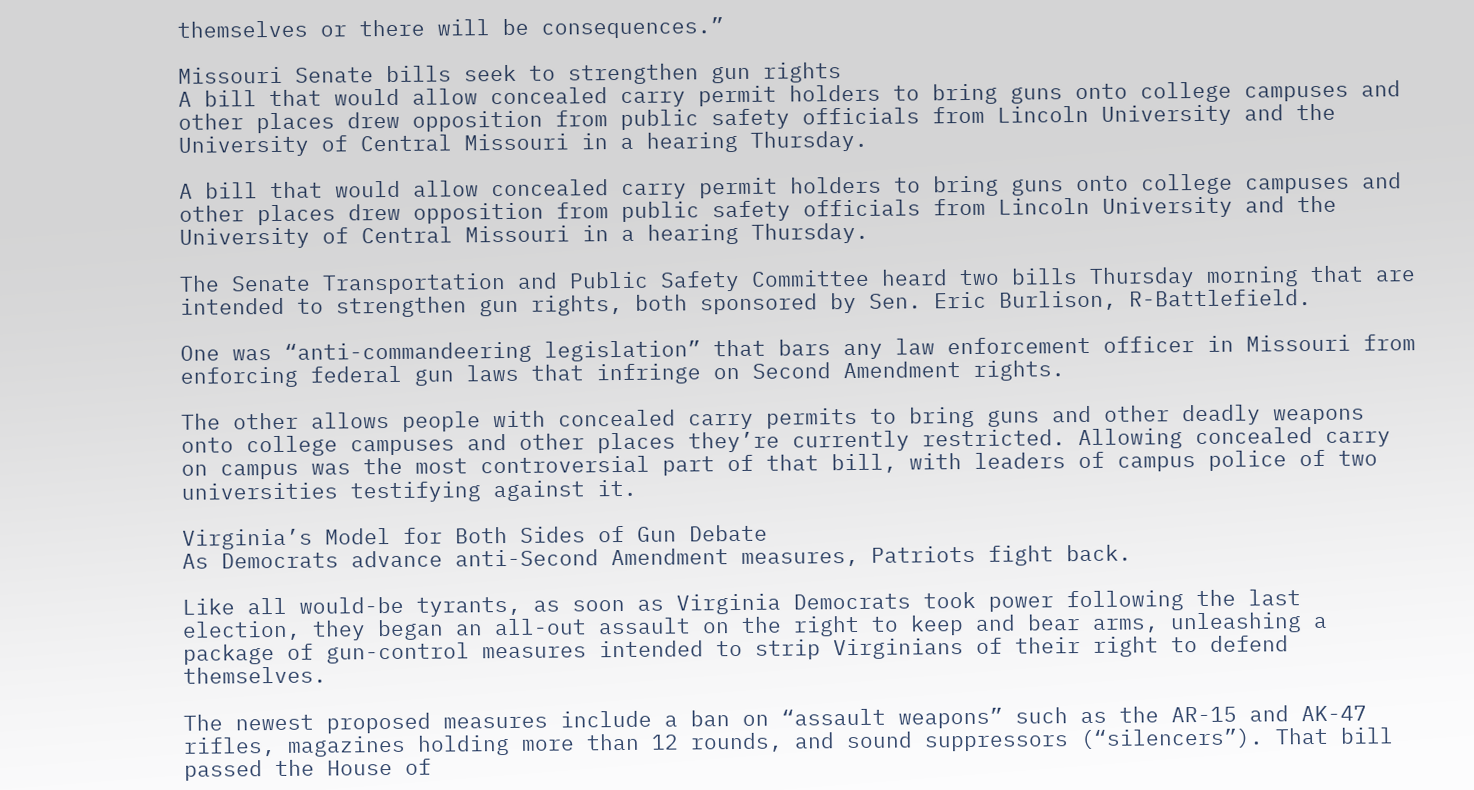themselves or there will be consequences.”

Missouri Senate bills seek to strengthen gun rights
A bill that would allow concealed carry permit holders to bring guns onto college campuses and other places drew opposition from public safety officials from Lincoln University and the University of Central Missouri in a hearing Thursday.

A bill that would allow concealed carry permit holders to bring guns onto college campuses and other places drew opposition from public safety officials from Lincoln University and the University of Central Missouri in a hearing Thursday.

The Senate Transportation and Public Safety Committee heard two bills Thursday morning that are intended to strengthen gun rights, both sponsored by Sen. Eric Burlison, R-Battlefield.

One was “anti-commandeering legislation” that bars any law enforcement officer in Missouri from enforcing federal gun laws that infringe on Second Amendment rights.

The other allows people with concealed carry permits to bring guns and other deadly weapons onto college campuses and other places they’re currently restricted. Allowing concealed carry on campus was the most controversial part of that bill, with leaders of campus police of two universities testifying against it.

Virginia’s Model for Both Sides of Gun Debate
As Democrats advance anti-Second Amendment measures, Patriots fight back.

Like all would-be tyrants, as soon as Virginia Democrats took power following the last election, they began an all-out assault on the right to keep and bear arms, unleashing a package of gun-control measures intended to strip Virginians of their right to defend themselves.

The newest proposed measures include a ban on “assault weapons” such as the AR-15 and AK-47 rifles, magazines holding more than 12 rounds, and sound suppressors (“silencers”). That bill passed the House of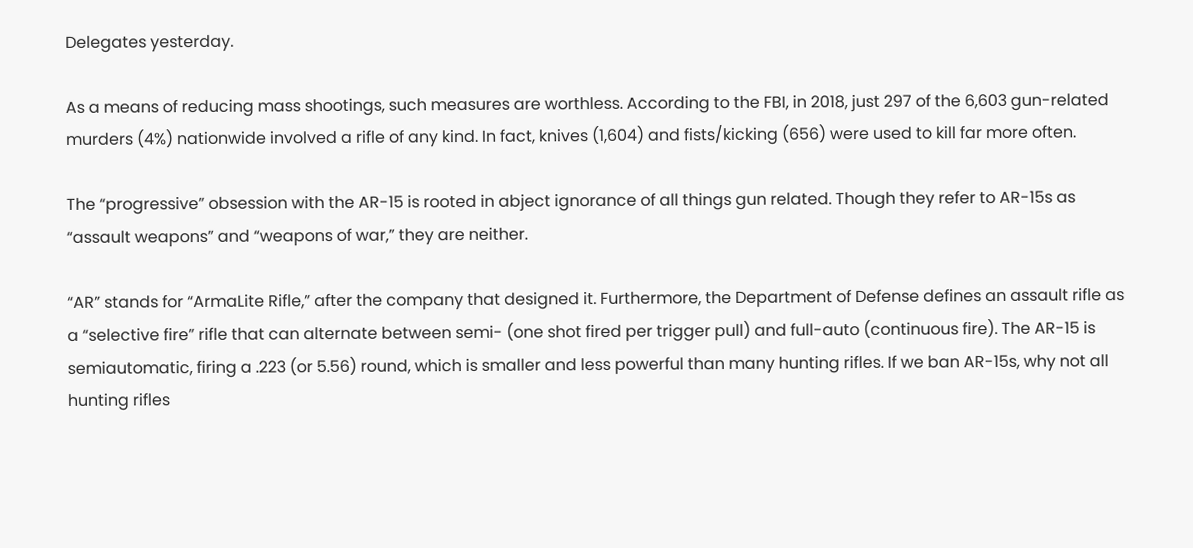Delegates yesterday.

As a means of reducing mass shootings, such measures are worthless. According to the FBI, in 2018, just 297 of the 6,603 gun-related murders (4%) nationwide involved a rifle of any kind. In fact, knives (1,604) and fists/kicking (656) were used to kill far more often.

The “progressive” obsession with the AR-15 is rooted in abject ignorance of all things gun related. Though they refer to AR-15s as “assault weapons” and “weapons of war,” they are neither.

“AR” stands for “ArmaLite Rifle,” after the company that designed it. Furthermore, the Department of Defense defines an assault rifle as a “selective fire” rifle that can alternate between semi- (one shot fired per trigger pull) and full-auto (continuous fire). The AR-15 is semiautomatic, firing a .223 (or 5.56) round, which is smaller and less powerful than many hunting rifles. If we ban AR-15s, why not all hunting rifles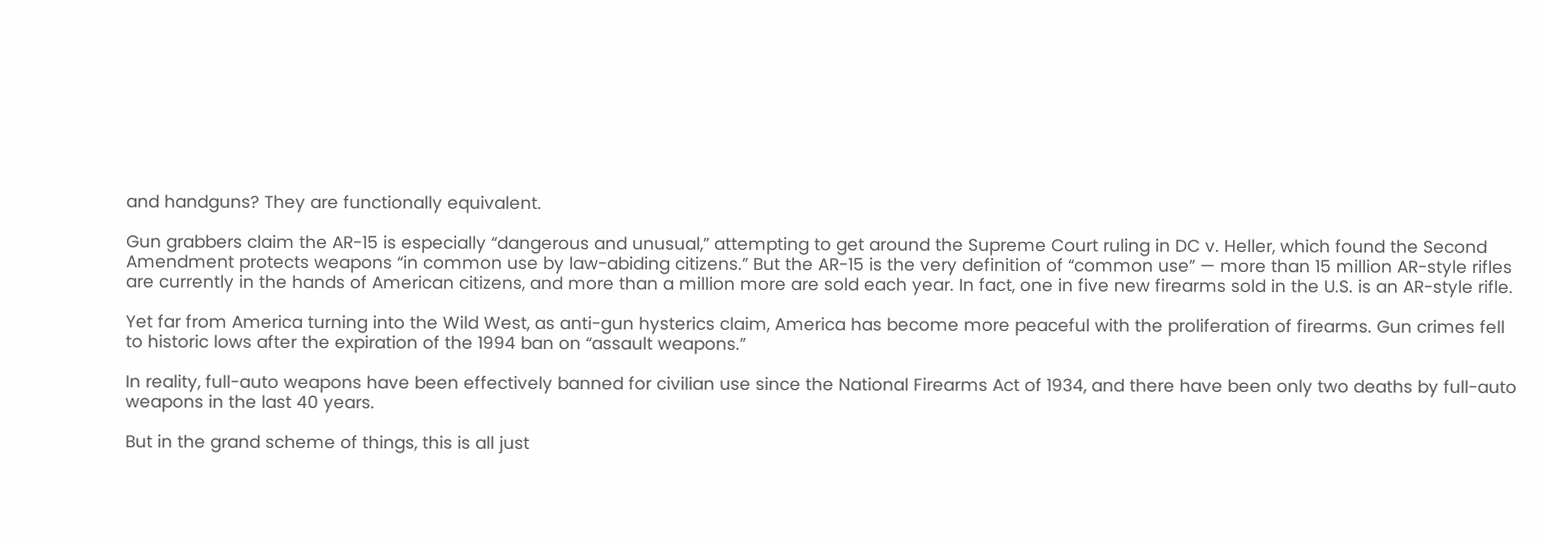and handguns? They are functionally equivalent.

Gun grabbers claim the AR-15 is especially “dangerous and unusual,” attempting to get around the Supreme Court ruling in DC v. Heller, which found the Second Amendment protects weapons “in common use by law-abiding citizens.” But the AR-15 is the very definition of “common use” — more than 15 million AR-style rifles are currently in the hands of American citizens, and more than a million more are sold each year. In fact, one in five new firearms sold in the U.S. is an AR-style rifle.

Yet far from America turning into the Wild West, as anti-gun hysterics claim, America has become more peaceful with the proliferation of firearms. Gun crimes fell to historic lows after the expiration of the 1994 ban on “assault weapons.”

In reality, full-auto weapons have been effectively banned for civilian use since the National Firearms Act of 1934, and there have been only two deaths by full-auto weapons in the last 40 years.

But in the grand scheme of things, this is all just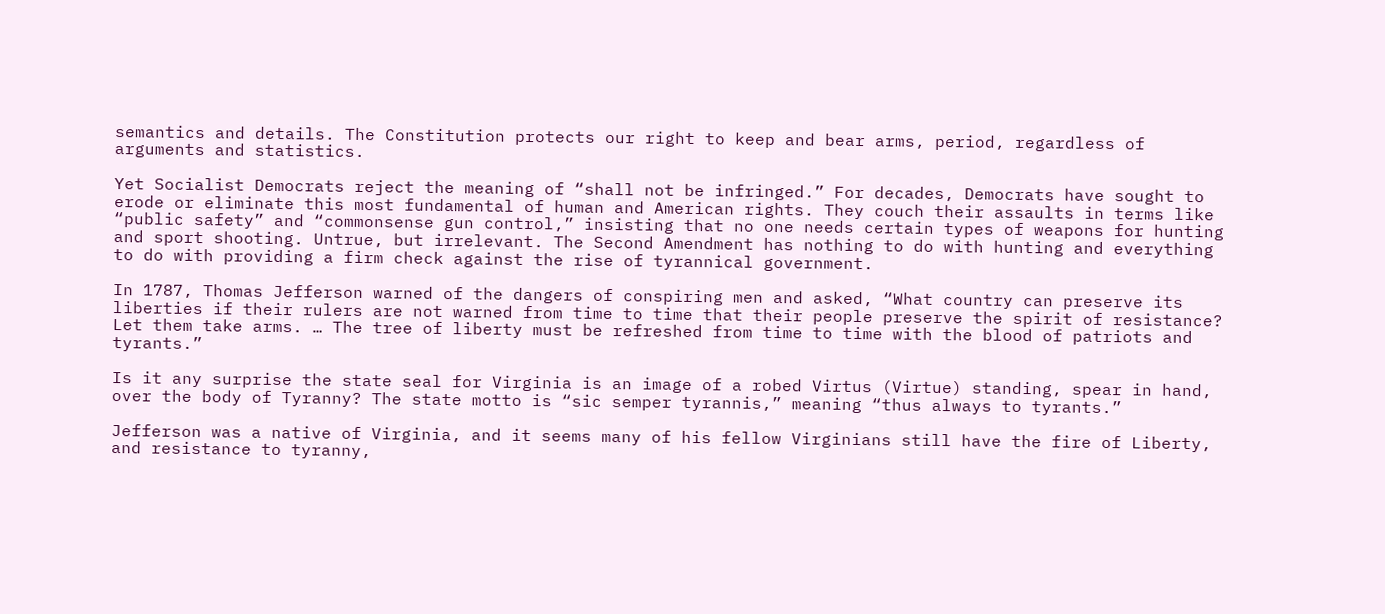semantics and details. The Constitution protects our right to keep and bear arms, period, regardless of arguments and statistics.

Yet Socialist Democrats reject the meaning of “shall not be infringed.” For decades, Democrats have sought to erode or eliminate this most fundamental of human and American rights. They couch their assaults in terms like “public safety” and “commonsense gun control,” insisting that no one needs certain types of weapons for hunting and sport shooting. Untrue, but irrelevant. The Second Amendment has nothing to do with hunting and everything to do with providing a firm check against the rise of tyrannical government.

In 1787, Thomas Jefferson warned of the dangers of conspiring men and asked, “What country can preserve its liberties if their rulers are not warned from time to time that their people preserve the spirit of resistance? Let them take arms. … The tree of liberty must be refreshed from time to time with the blood of patriots and tyrants.”

Is it any surprise the state seal for Virginia is an image of a robed Virtus (Virtue) standing, spear in hand, over the body of Tyranny? The state motto is “sic semper tyrannis,” meaning “thus always to tyrants.”

Jefferson was a native of Virginia, and it seems many of his fellow Virginians still have the fire of Liberty, and resistance to tyranny,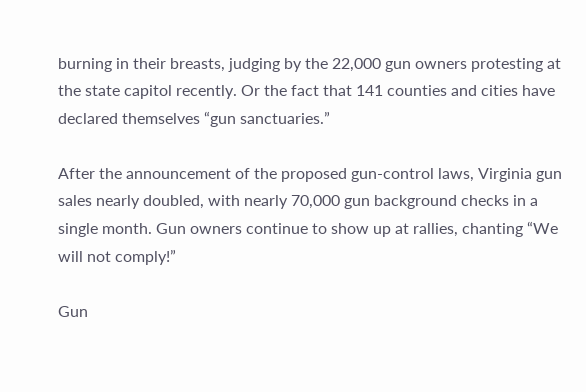burning in their breasts, judging by the 22,000 gun owners protesting at the state capitol recently. Or the fact that 141 counties and cities have declared themselves “gun sanctuaries.”

After the announcement of the proposed gun-control laws, Virginia gun sales nearly doubled, with nearly 70,000 gun background checks in a single month. Gun owners continue to show up at rallies, chanting “We will not comply!”

Gun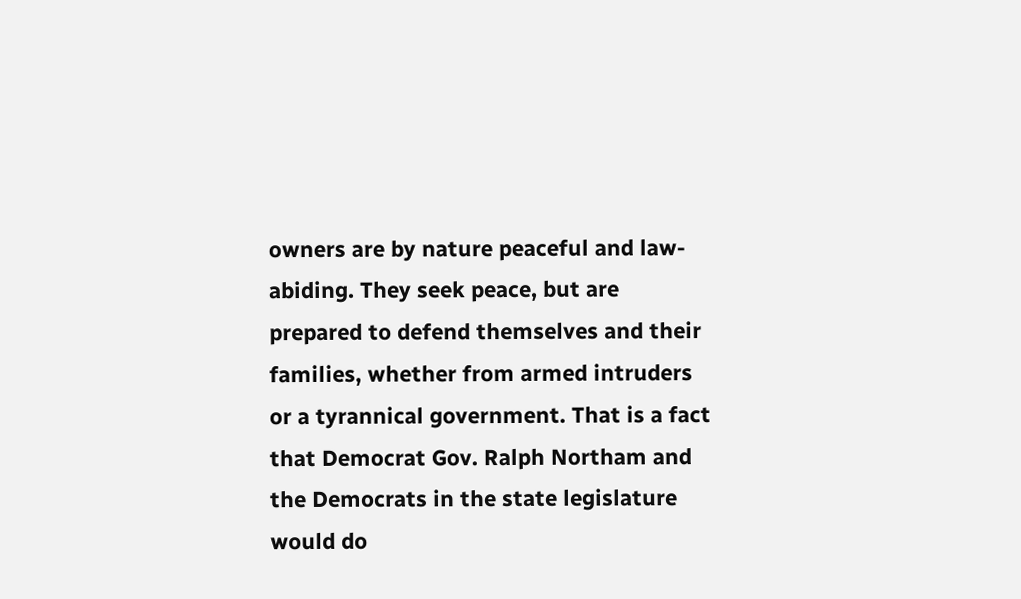owners are by nature peaceful and law-abiding. They seek peace, but are prepared to defend themselves and their families, whether from armed intruders or a tyrannical government. That is a fact that Democrat Gov. Ralph Northam and the Democrats in the state legislature would do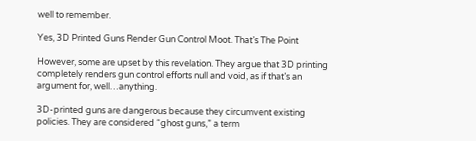well to remember.

Yes, 3D Printed Guns Render Gun Control Moot. That’s The Point

However, some are upset by this revelation. They argue that 3D printing completely renders gun control efforts null and void, as if that’s an argument for, well…anything.

3D-printed guns are dangerous because they circumvent existing policies. They are considered “ghost guns,” a term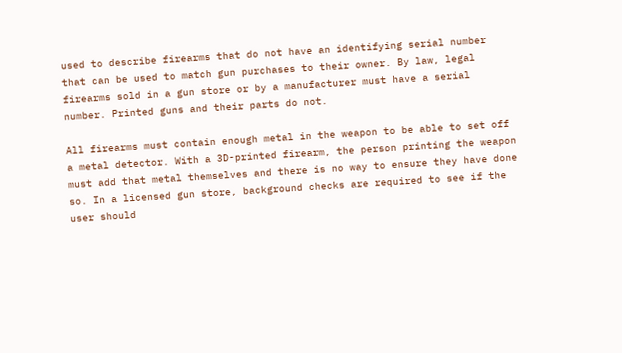used to describe firearms that do not have an identifying serial number that can be used to match gun purchases to their owner. By law, legal firearms sold in a gun store or by a manufacturer must have a serial number. Printed guns and their parts do not.

All firearms must contain enough metal in the weapon to be able to set off a metal detector. With a 3D-printed firearm, the person printing the weapon must add that metal themselves and there is no way to ensure they have done so. In a licensed gun store, background checks are required to see if the user should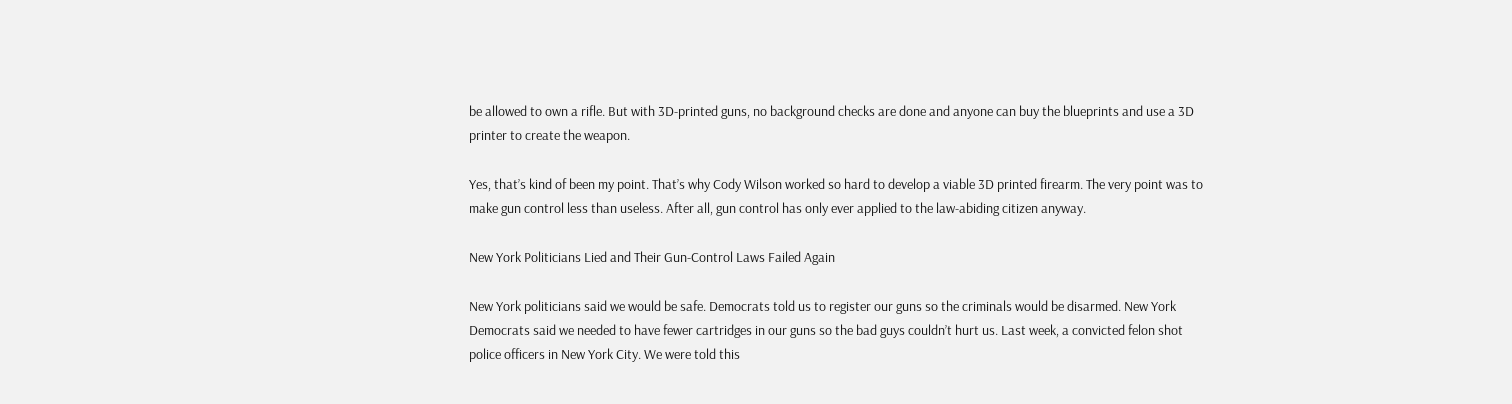be allowed to own a rifle. But with 3D-printed guns, no background checks are done and anyone can buy the blueprints and use a 3D printer to create the weapon.

Yes, that’s kind of been my point. That’s why Cody Wilson worked so hard to develop a viable 3D printed firearm. The very point was to make gun control less than useless. After all, gun control has only ever applied to the law-abiding citizen anyway.

New York Politicians Lied and Their Gun-Control Laws Failed Again

New York politicians said we would be safe. Democrats told us to register our guns so the criminals would be disarmed. New York Democrats said we needed to have fewer cartridges in our guns so the bad guys couldn’t hurt us. Last week, a convicted felon shot police officers in New York City. We were told this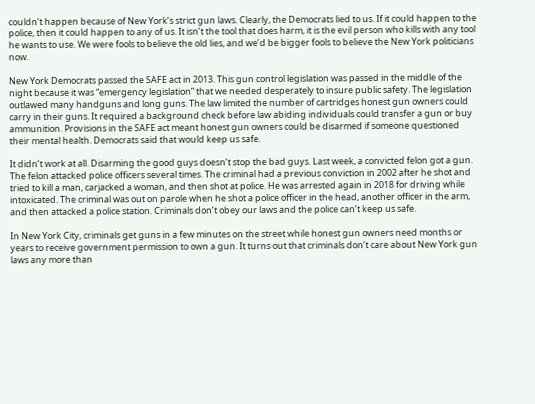couldn’t happen because of New York’s strict gun laws. Clearly, the Democrats lied to us. If it could happen to the police, then it could happen to any of us. It isn’t the tool that does harm, it is the evil person who kills with any tool he wants to use. We were fools to believe the old lies, and we’d be bigger fools to believe the New York politicians now.

New York Democrats passed the SAFE act in 2013. This gun control legislation was passed in the middle of the night because it was “emergency legislation” that we needed desperately to insure public safety. The legislation outlawed many handguns and long guns. The law limited the number of cartridges honest gun owners could carry in their guns. It required a background check before law abiding individuals could transfer a gun or buy ammunition. Provisions in the SAFE act meant honest gun owners could be disarmed if someone questioned their mental health. Democrats said that would keep us safe.

It didn’t work at all. Disarming the good guys doesn’t stop the bad guys. Last week, a convicted felon got a gun. The felon attacked police officers several times. The criminal had a previous conviction in 2002 after he shot and tried to kill a man, carjacked a woman, and then shot at police. He was arrested again in 2018 for driving while intoxicated. The criminal was out on parole when he shot a police officer in the head, another officer in the arm, and then attacked a police station. Criminals don’t obey our laws and the police can’t keep us safe.

In New York City, criminals get guns in a few minutes on the street while honest gun owners need months or years to receive government permission to own a gun. It turns out that criminals don’t care about New York gun laws any more than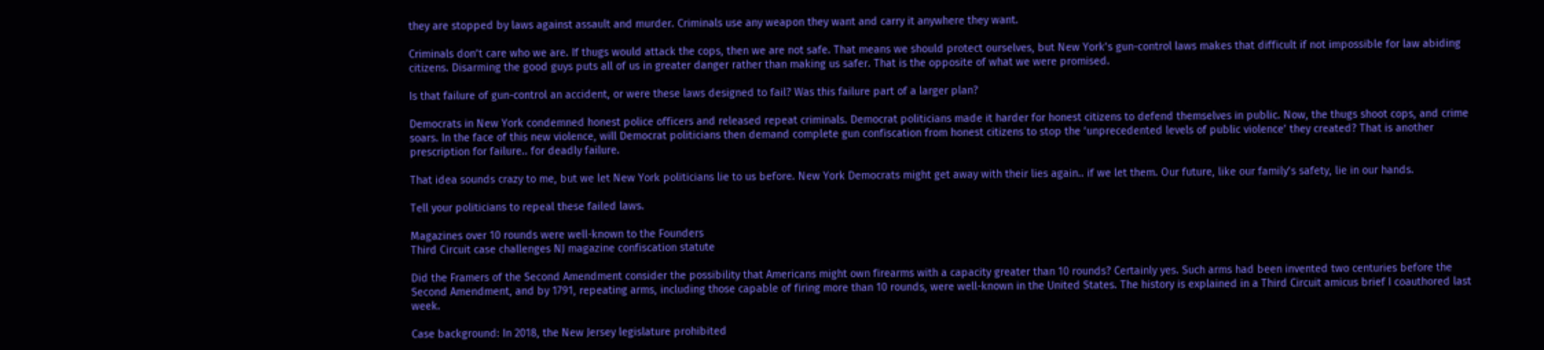they are stopped by laws against assault and murder. Criminals use any weapon they want and carry it anywhere they want.

Criminals don’t care who we are. If thugs would attack the cops, then we are not safe. That means we should protect ourselves, but New York’s gun-control laws makes that difficult if not impossible for law abiding citizens. Disarming the good guys puts all of us in greater danger rather than making us safer. That is the opposite of what we were promised.

Is that failure of gun-control an accident, or were these laws designed to fail? Was this failure part of a larger plan?

Democrats in New York condemned honest police officers and released repeat criminals. Democrat politicians made it harder for honest citizens to defend themselves in public. Now, the thugs shoot cops, and crime soars. In the face of this new violence, will Democrat politicians then demand complete gun confiscation from honest citizens to stop the ‘unprecedented levels of public violence’ they created? That is another prescription for failure.. for deadly failure.

That idea sounds crazy to me, but we let New York politicians lie to us before. New York Democrats might get away with their lies again.. if we let them. Our future, like our family’s safety, lie in our hands.

Tell your politicians to repeal these failed laws.

Magazines over 10 rounds were well-known to the Founders
Third Circuit case challenges NJ magazine confiscation statute

Did the Framers of the Second Amendment consider the possibility that Americans might own firearms with a capacity greater than 10 rounds? Certainly yes. Such arms had been invented two centuries before the Second Amendment, and by 1791, repeating arms, including those capable of firing more than 10 rounds, were well-known in the United States. The history is explained in a Third Circuit amicus brief I coauthored last week.

Case background: In 2018, the New Jersey legislature prohibited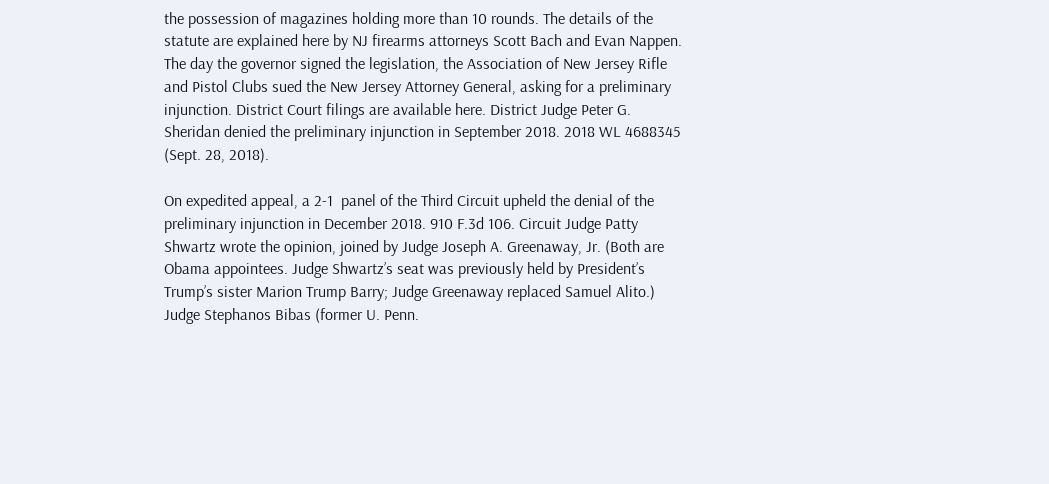the possession of magazines holding more than 10 rounds. The details of the statute are explained here by NJ firearms attorneys Scott Bach and Evan Nappen. The day the governor signed the legislation, the Association of New Jersey Rifle and Pistol Clubs sued the New Jersey Attorney General, asking for a preliminary injunction. District Court filings are available here. District Judge Peter G. Sheridan denied the preliminary injunction in September 2018. 2018 WL 4688345 (Sept. 28, 2018).

On expedited appeal, a 2-1  panel of the Third Circuit upheld the denial of the preliminary injunction in December 2018. 910 F.3d 106. Circuit Judge Patty Shwartz wrote the opinion, joined by Judge Joseph A. Greenaway, Jr. (Both are Obama appointees. Judge Shwartz’s seat was previously held by President’s Trump’s sister Marion Trump Barry; Judge Greenaway replaced Samuel Alito.) Judge Stephanos Bibas (former U. Penn.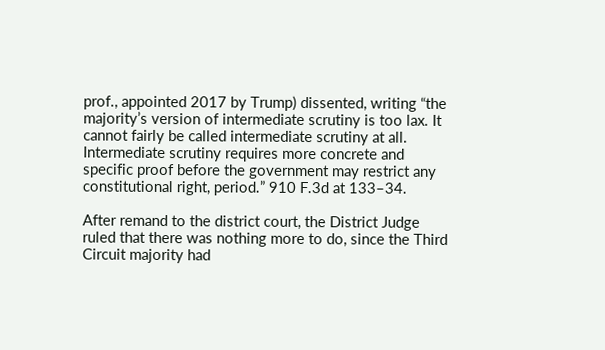prof., appointed 2017 by Trump) dissented, writing “the majority’s version of intermediate scrutiny is too lax. It cannot fairly be called intermediate scrutiny at all. Intermediate scrutiny requires more concrete and specific proof before the government may restrict any constitutional right, period.” 910 F.3d at 133–34.

After remand to the district court, the District Judge ruled that there was nothing more to do, since the Third Circuit majority had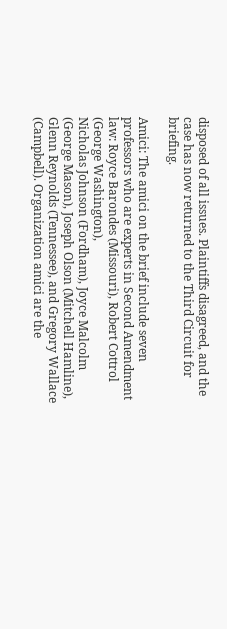disposed of all issues. Plaintiffs disagreed, and the case has now returned to the Third Circuit for briefing.

Amici: The amici on the brief include seven professors who are experts in Second Amendment law: Royce Barondes (Missouri), Robert Cottrol (George Washington),
Nicholas Johnson (Fordham), Joyce Malcolm (George Mason), Joseph Olson (Mitchell Hamline), Glenn Reynolds (Tennessee), and Gregory Wallace (Campbell). Organization amici are the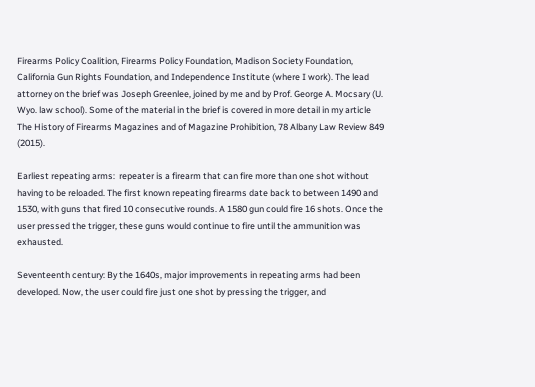Firearms Policy Coalition, Firearms Policy Foundation, Madison Society Foundation, California Gun Rights Foundation, and Independence Institute (where I work). The lead attorney on the brief was Joseph Greenlee, joined by me and by Prof. George A. Mocsary (U. Wyo. law school). Some of the material in the brief is covered in more detail in my article The History of Firearms Magazines and of Magazine Prohibition, 78 Albany Law Review 849 (2015).

Earliest repeating arms:  repeater is a firearm that can fire more than one shot without having to be reloaded. The first known repeating firearms date back to between 1490 and 1530, with guns that fired 10 consecutive rounds. A 1580 gun could fire 16 shots. Once the user pressed the trigger, these guns would continue to fire until the ammunition was exhausted.

Seventeenth century: By the 1640s, major improvements in repeating arms had been developed. Now, the user could fire just one shot by pressing the trigger, and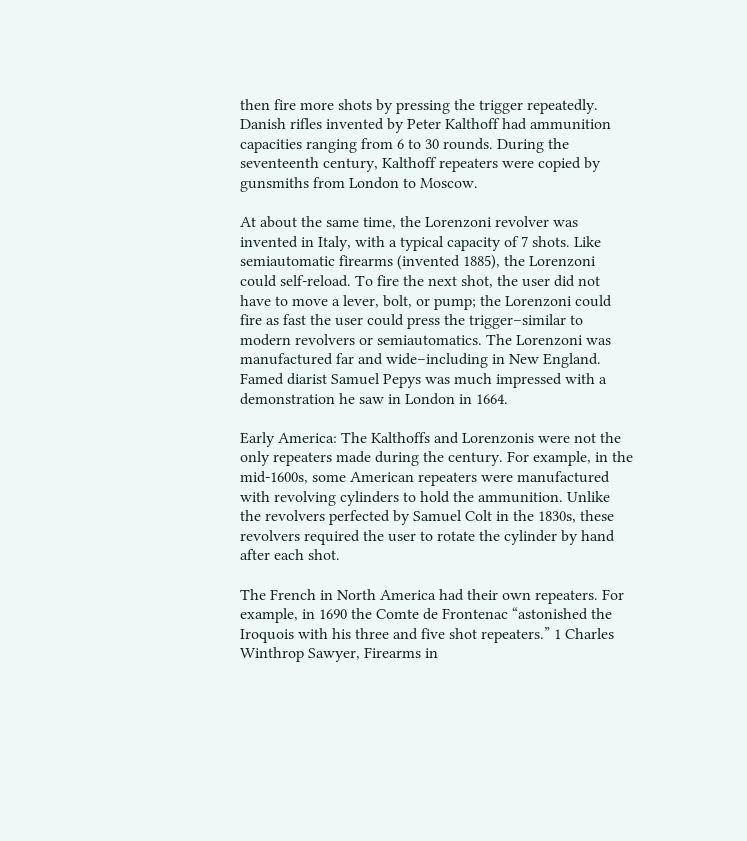then fire more shots by pressing the trigger repeatedly. Danish rifles invented by Peter Kalthoff had ammunition capacities ranging from 6 to 30 rounds. During the seventeenth century, Kalthoff repeaters were copied by gunsmiths from London to Moscow.

At about the same time, the Lorenzoni revolver was invented in Italy, with a typical capacity of 7 shots. Like semiautomatic firearms (invented 1885), the Lorenzoni could self-reload. To fire the next shot, the user did not have to move a lever, bolt, or pump; the Lorenzoni could fire as fast the user could press the trigger–similar to modern revolvers or semiautomatics. The Lorenzoni was manufactured far and wide–including in New England. Famed diarist Samuel Pepys was much impressed with a demonstration he saw in London in 1664.

Early America: The Kalthoffs and Lorenzonis were not the only repeaters made during the century. For example, in the mid-1600s, some American repeaters were manufactured with revolving cylinders to hold the ammunition. Unlike the revolvers perfected by Samuel Colt in the 1830s, these revolvers required the user to rotate the cylinder by hand after each shot.

The French in North America had their own repeaters. For example, in 1690 the Comte de Frontenac “astonished the Iroquois with his three and five shot repeaters.” 1 Charles Winthrop Sawyer, Firearms in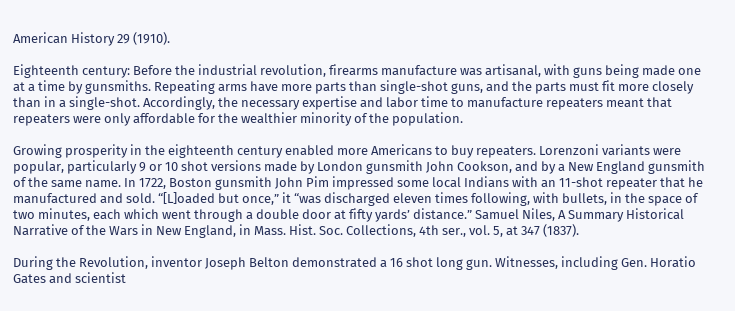American History 29 (1910).

Eighteenth century: Before the industrial revolution, firearms manufacture was artisanal, with guns being made one at a time by gunsmiths. Repeating arms have more parts than single-shot guns, and the parts must fit more closely than in a single-shot. Accordingly, the necessary expertise and labor time to manufacture repeaters meant that repeaters were only affordable for the wealthier minority of the population.

Growing prosperity in the eighteenth century enabled more Americans to buy repeaters. Lorenzoni variants were popular, particularly 9 or 10 shot versions made by London gunsmith John Cookson, and by a New England gunsmith of the same name. In 1722, Boston gunsmith John Pim impressed some local Indians with an 11-shot repeater that he manufactured and sold. “[L]oaded but once,” it “was discharged eleven times following, with bullets, in the space of two minutes, each which went through a double door at fifty yards’ distance.” Samuel Niles, A Summary Historical Narrative of the Wars in New England, in Mass. Hist. Soc. Collections, 4th ser., vol. 5, at 347 (1837).

During the Revolution, inventor Joseph Belton demonstrated a 16 shot long gun. Witnesses, including Gen. Horatio Gates and scientist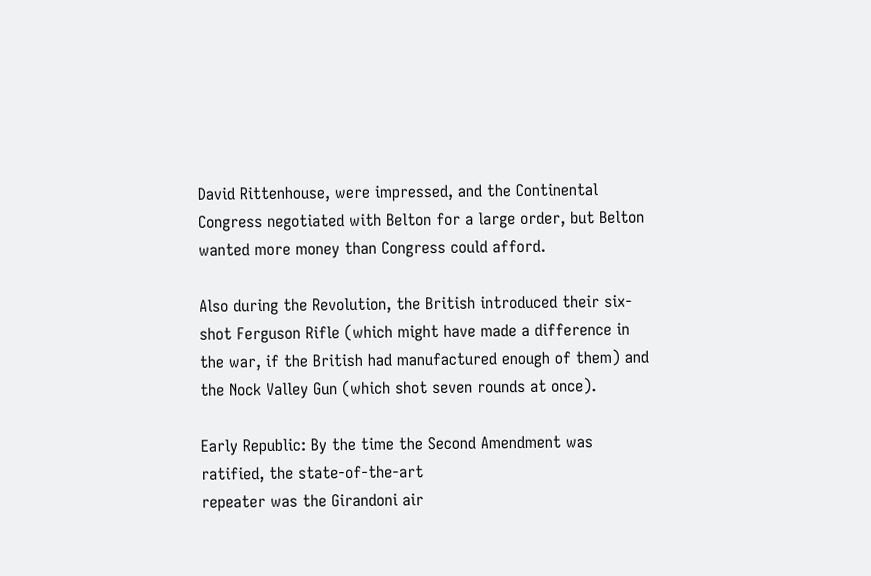David Rittenhouse, were impressed, and the Continental Congress negotiated with Belton for a large order, but Belton wanted more money than Congress could afford.

Also during the Revolution, the British introduced their six-shot Ferguson Rifle (which might have made a difference in the war, if the British had manufactured enough of them) and the Nock Valley Gun (which shot seven rounds at once).

Early Republic: By the time the Second Amendment was ratified, the state-of-the-art
repeater was the Girandoni air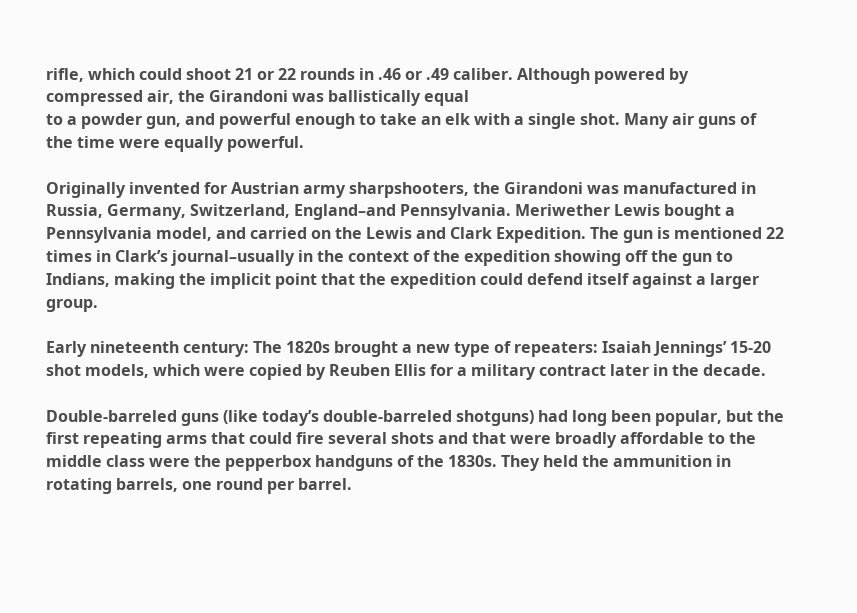rifle, which could shoot 21 or 22 rounds in .46 or .49 caliber. Although powered by compressed air, the Girandoni was ballistically equal
to a powder gun, and powerful enough to take an elk with a single shot. Many air guns of the time were equally powerful.

Originally invented for Austrian army sharpshooters, the Girandoni was manufactured in Russia, Germany, Switzerland, England–and Pennsylvania. Meriwether Lewis bought a Pennsylvania model, and carried on the Lewis and Clark Expedition. The gun is mentioned 22 times in Clark’s journal–usually in the context of the expedition showing off the gun to Indians, making the implicit point that the expedition could defend itself against a larger group.

Early nineteenth century: The 1820s brought a new type of repeaters: Isaiah Jennings’ 15-20 shot models, which were copied by Reuben Ellis for a military contract later in the decade.

Double-barreled guns (like today’s double-barreled shotguns) had long been popular, but the first repeating arms that could fire several shots and that were broadly affordable to the middle class were the pepperbox handguns of the 1830s. They held the ammunition in rotating barrels, one round per barrel.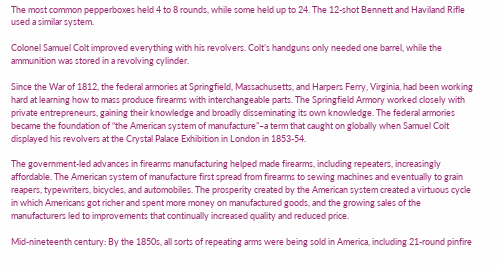The most common pepperboxes held 4 to 8 rounds, while some held up to 24. The 12-shot Bennett and Haviland Rifle used a similar system.

Colonel Samuel Colt improved everything with his revolvers. Colt’s handguns only needed one barrel, while the ammunition was stored in a revolving cylinder.

Since the War of 1812, the federal armories at Springfield, Massachusetts, and Harpers Ferry, Virginia, had been working hard at learning how to mass produce firearms with interchangeable parts. The Springfield Armory worked closely with private entrepreneurs, gaining their knowledge and broadly disseminating its own knowledge. The federal armories became the foundation of “the American system of manufacture”–a term that caught on globally when Samuel Colt displayed his revolvers at the Crystal Palace Exhibition in London in 1853-54.

The government-led advances in firearms manufacturing helped made firearms, including repeaters, increasingly affordable. The American system of manufacture first spread from firearms to sewing machines and eventually to grain reapers, typewriters, bicycles, and automobiles. The prosperity created by the American system created a virtuous cycle in which Americans got richer and spent more money on manufactured goods, and the growing sales of the manufacturers led to improvements that continually increased quality and reduced price.

Mid-nineteenth century: By the 1850s, all sorts of repeating arms were being sold in America, including 21-round pinfire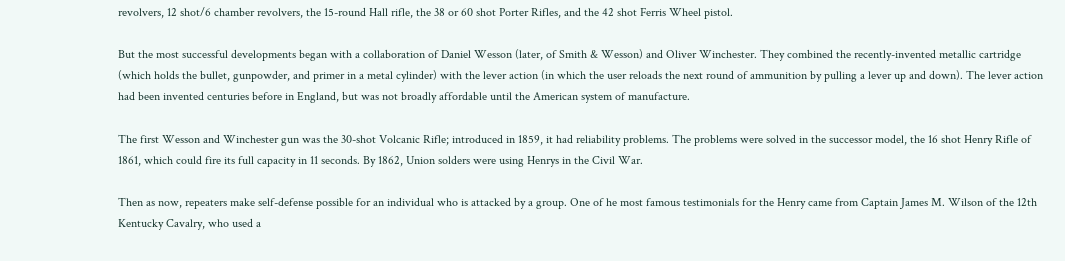revolvers, 12 shot/6 chamber revolvers, the 15-round Hall rifle, the 38 or 60 shot Porter Rifles, and the 42 shot Ferris Wheel pistol.

But the most successful developments began with a collaboration of Daniel Wesson (later, of Smith & Wesson) and Oliver Winchester. They combined the recently-invented metallic cartridge (which holds the bullet, gunpowder, and primer in a metal cylinder) with the lever action (in which the user reloads the next round of ammunition by pulling a lever up and down). The lever action had been invented centuries before in England, but was not broadly affordable until the American system of manufacture.

The first Wesson and Winchester gun was the 30-shot Volcanic Rifle; introduced in 1859, it had reliability problems. The problems were solved in the successor model, the 16 shot Henry Rifle of 1861, which could fire its full capacity in 11 seconds. By 1862, Union solders were using Henrys in the Civil War.

Then as now, repeaters make self-defense possible for an individual who is attacked by a group. One of he most famous testimonials for the Henry came from Captain James M. Wilson of the 12th Kentucky Cavalry, who used a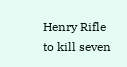Henry Rifle to kill seven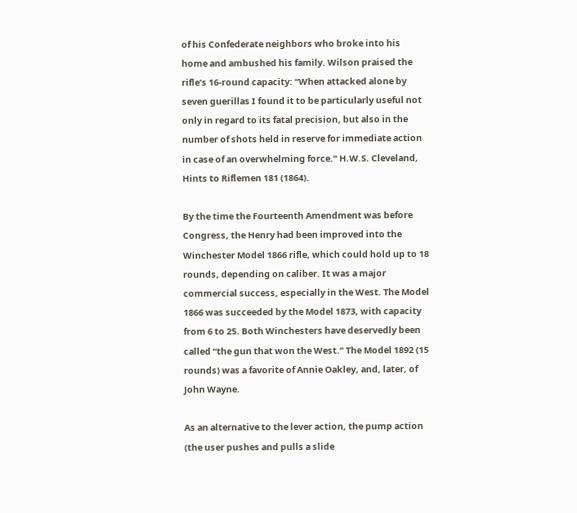of his Confederate neighbors who broke into his home and ambushed his family. Wilson praised the rifle’s 16-round capacity: “When attacked alone by seven guerillas I found it to be particularly useful not only in regard to its fatal precision, but also in the number of shots held in reserve for immediate action in case of an overwhelming force.” H.W.S. Cleveland, Hints to Riflemen 181 (1864).

By the time the Fourteenth Amendment was before Congress, the Henry had been improved into the Winchester Model 1866 rifle, which could hold up to 18 rounds, depending on caliber. It was a major commercial success, especially in the West. The Model 1866 was succeeded by the Model 1873, with capacity from 6 to 25. Both Winchesters have deservedly been called “the gun that won the West.” The Model 1892 (15 rounds) was a favorite of Annie Oakley, and, later, of John Wayne.

As an alternative to the lever action, the pump action (the user pushes and pulls a slide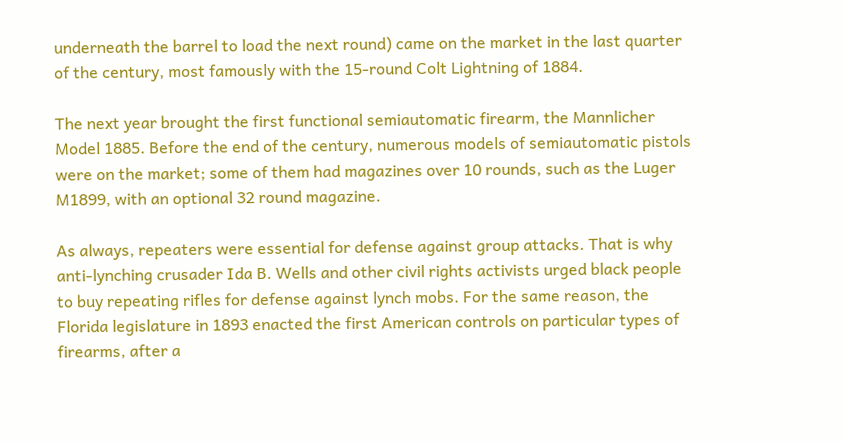underneath the barrel to load the next round) came on the market in the last quarter of the century, most famously with the 15-round Colt Lightning of 1884.

The next year brought the first functional semiautomatic firearm, the Mannlicher Model 1885. Before the end of the century, numerous models of semiautomatic pistols were on the market; some of them had magazines over 10 rounds, such as the Luger M1899, with an optional 32 round magazine.

As always, repeaters were essential for defense against group attacks. That is why anti-lynching crusader Ida B. Wells and other civil rights activists urged black people to buy repeating rifles for defense against lynch mobs. For the same reason, the Florida legislature in 1893 enacted the first American controls on particular types of firearms, after a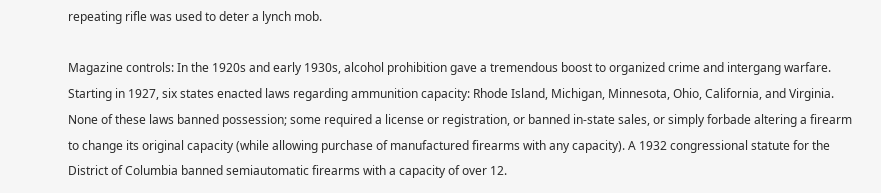repeating rifle was used to deter a lynch mob.

Magazine controls: In the 1920s and early 1930s, alcohol prohibition gave a tremendous boost to organized crime and intergang warfare. Starting in 1927, six states enacted laws regarding ammunition capacity: Rhode Island, Michigan, Minnesota, Ohio, California, and Virginia. None of these laws banned possession; some required a license or registration, or banned in-state sales, or simply forbade altering a firearm to change its original capacity (while allowing purchase of manufactured firearms with any capacity). A 1932 congressional statute for the District of Columbia banned semiautomatic firearms with a capacity of over 12.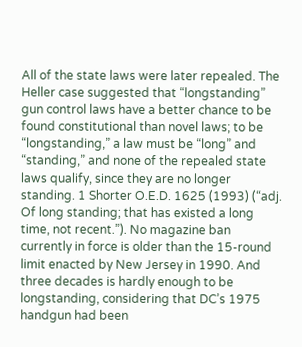All of the state laws were later repealed. The Heller case suggested that “longstanding” gun control laws have a better chance to be found constitutional than novel laws; to be “longstanding,” a law must be “long” and “standing,” and none of the repealed state laws qualify, since they are no longer standing. 1 Shorter O.E.D. 1625 (1993) (“adj. Of long standing; that has existed a long time, not recent.”). No magazine ban currently in force is older than the 15-round limit enacted by New Jersey in 1990. And three decades is hardly enough to be longstanding, considering that DC’s 1975 handgun had been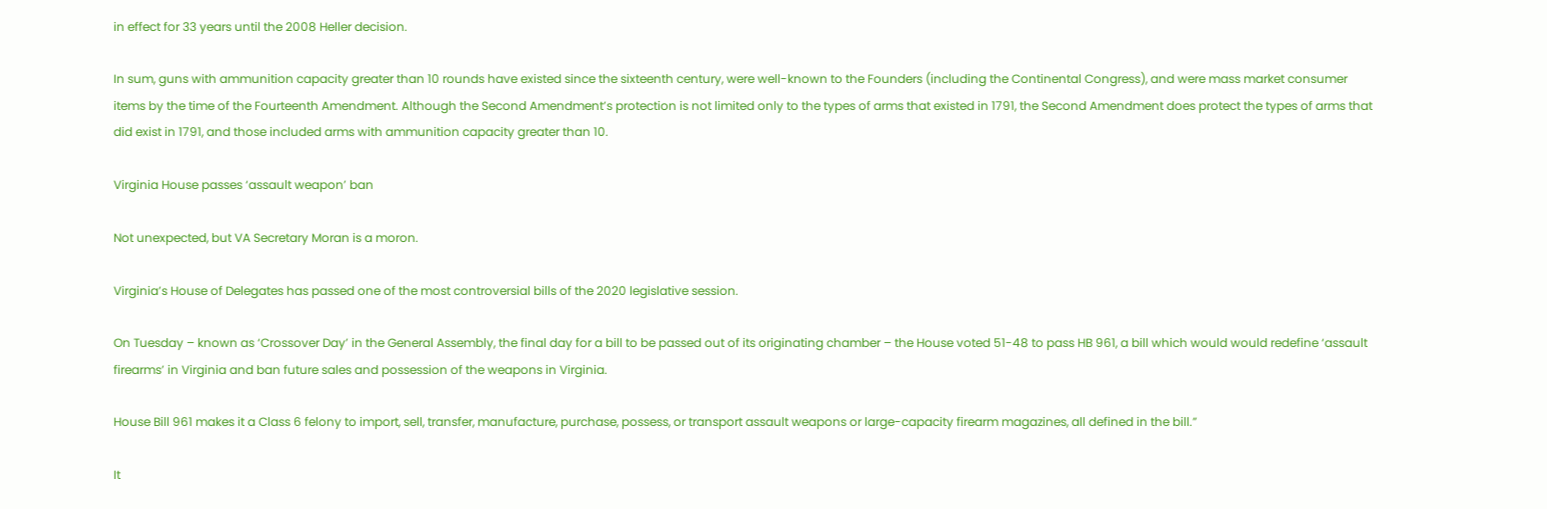in effect for 33 years until the 2008 Heller decision.

In sum, guns with ammunition capacity greater than 10 rounds have existed since the sixteenth century, were well-known to the Founders (including the Continental Congress), and were mass market consumer items by the time of the Fourteenth Amendment. Although the Second Amendment’s protection is not limited only to the types of arms that existed in 1791, the Second Amendment does protect the types of arms that did exist in 1791, and those included arms with ammunition capacity greater than 10.

Virginia House passes ‘assault weapon’ ban

Not unexpected, but VA Secretary Moran is a moron.

Virginia’s House of Delegates has passed one of the most controversial bills of the 2020 legislative session.

On Tuesday – known as ‘Crossover Day’ in the General Assembly, the final day for a bill to be passed out of its originating chamber – the House voted 51-48 to pass HB 961, a bill which would would redefine ‘assault firearms’ in Virginia and ban future sales and possession of the weapons in Virginia.

House Bill 961 makes it a Class 6 felony to import, sell, transfer, manufacture, purchase, possess, or transport assault weapons or large-capacity firearm magazines, all defined in the bill.”

It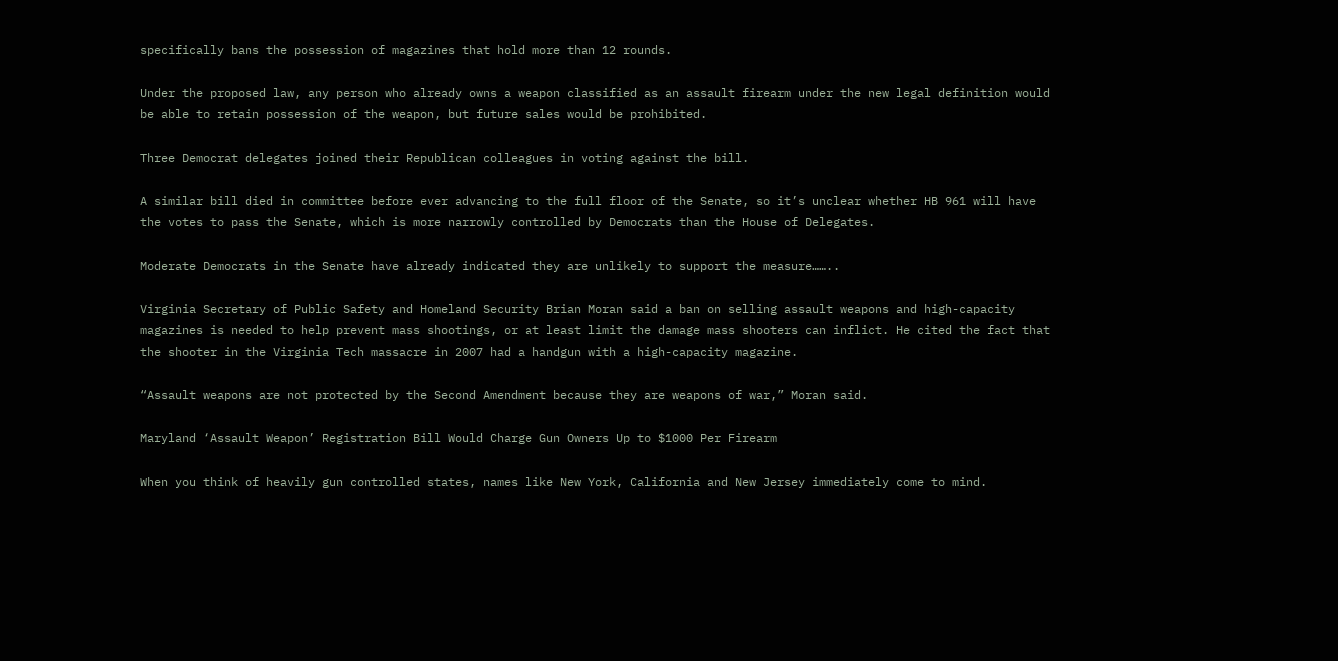specifically bans the possession of magazines that hold more than 12 rounds.

Under the proposed law, any person who already owns a weapon classified as an assault firearm under the new legal definition would be able to retain possession of the weapon, but future sales would be prohibited.

Three Democrat delegates joined their Republican colleagues in voting against the bill.

A similar bill died in committee before ever advancing to the full floor of the Senate, so it’s unclear whether HB 961 will have the votes to pass the Senate, which is more narrowly controlled by Democrats than the House of Delegates.

Moderate Democrats in the Senate have already indicated they are unlikely to support the measure……..

Virginia Secretary of Public Safety and Homeland Security Brian Moran said a ban on selling assault weapons and high-capacity magazines is needed to help prevent mass shootings, or at least limit the damage mass shooters can inflict. He cited the fact that the shooter in the Virginia Tech massacre in 2007 had a handgun with a high-capacity magazine.

“Assault weapons are not protected by the Second Amendment because they are weapons of war,” Moran said.

Maryland ‘Assault Weapon’ Registration Bill Would Charge Gun Owners Up to $1000 Per Firearm

When you think of heavily gun controlled states, names like New York, California and New Jersey immediately come to mind.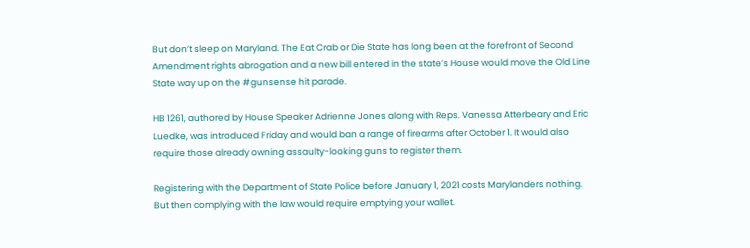But don’t sleep on Maryland. The Eat Crab or Die State has long been at the forefront of Second Amendment rights abrogation and a new bill entered in the state’s House would move the Old Line State way up on the #gunsense hit parade.

HB 1261, authored by House Speaker Adrienne Jones along with Reps. Vanessa Atterbeary and Eric Luedke, was introduced Friday and would ban a range of firearms after October 1. It would also require those already owning assaulty-looking guns to register them.

Registering with the Department of State Police before January 1, 2021 costs Marylanders nothing. But then complying with the law would require emptying your wallet.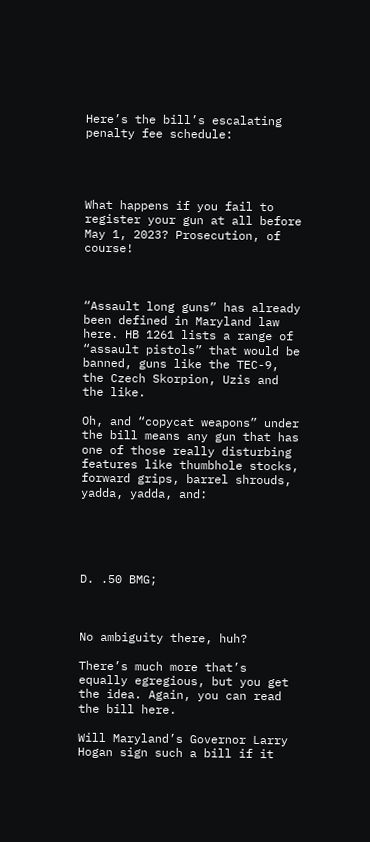Here’s the bill’s escalating penalty fee schedule:




What happens if you fail to register your gun at all before May 1, 2023? Prosecution, of course!



“Assault long guns” has already been defined in Maryland law here. HB 1261 lists a range of “assault pistols” that would be banned, guns like the TEC-9, the Czech Skorpion, Uzis and the like.

Oh, and “copycat weapons” under the bill means any gun that has one of those really disturbing features like thumbhole stocks, forward grips, barrel shrouds, yadda, yadda, and:





D. .50 BMG;



No ambiguity there, huh?

There’s much more that’s equally egregious, but you get the idea. Again, you can read the bill here.

Will Maryland’s Governor Larry Hogan sign such a bill if it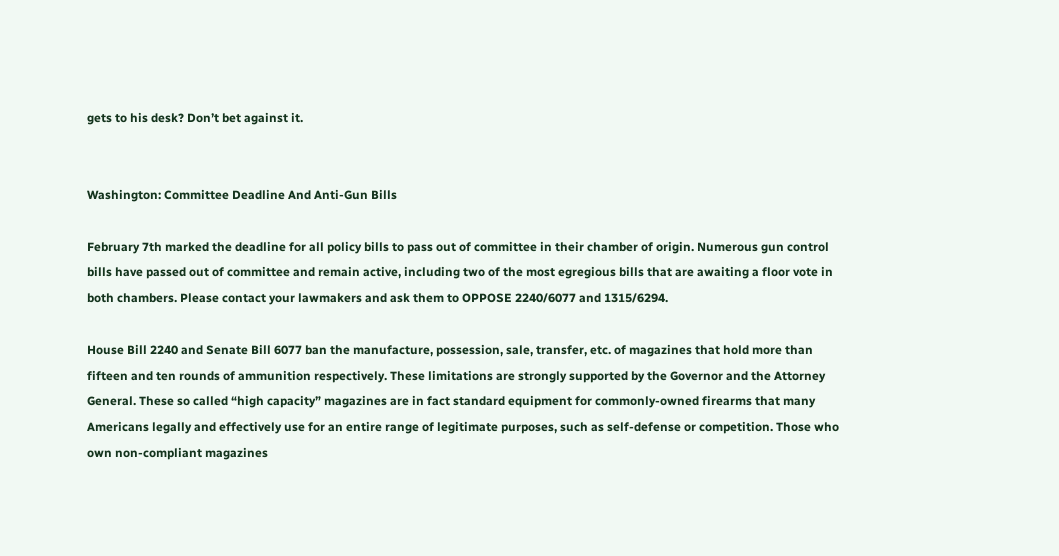gets to his desk? Don’t bet against it.


Washington: Committee Deadline And Anti-Gun Bills

February 7th marked the deadline for all policy bills to pass out of committee in their chamber of origin. Numerous gun control bills have passed out of committee and remain active, including two of the most egregious bills that are awaiting a floor vote in both chambers. Please contact your lawmakers and ask them to OPPOSE 2240/6077 and 1315/6294.

House Bill 2240 and Senate Bill 6077 ban the manufacture, possession, sale, transfer, etc. of magazines that hold more than fifteen and ten rounds of ammunition respectively. These limitations are strongly supported by the Governor and the Attorney General. These so called “high capacity” magazines are in fact standard equipment for commonly-owned firearms that many Americans legally and effectively use for an entire range of legitimate purposes, such as self-defense or competition. Those who own non-compliant magazines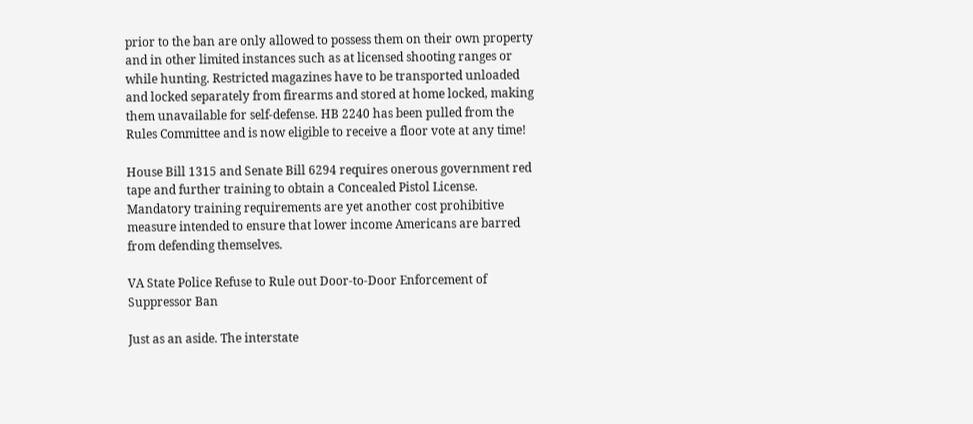prior to the ban are only allowed to possess them on their own property and in other limited instances such as at licensed shooting ranges or while hunting. Restricted magazines have to be transported unloaded and locked separately from firearms and stored at home locked, making them unavailable for self-defense. HB 2240 has been pulled from the Rules Committee and is now eligible to receive a floor vote at any time!

House Bill 1315 and Senate Bill 6294 requires onerous government red tape and further training to obtain a Concealed Pistol License. Mandatory training requirements are yet another cost prohibitive measure intended to ensure that lower income Americans are barred from defending themselves.

VA State Police Refuse to Rule out Door-to-Door Enforcement of Suppressor Ban

Just as an aside. The interstate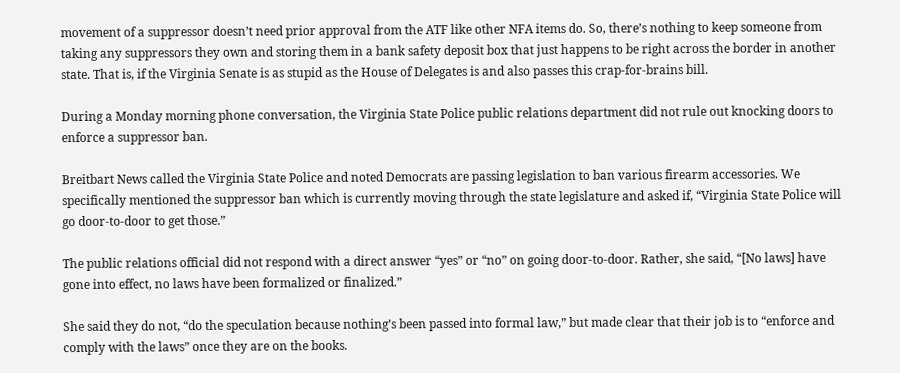movement of a suppressor doesn’t need prior approval from the ATF like other NFA items do. So, there’s nothing to keep someone from taking any suppressors they own and storing them in a bank safety deposit box that just happens to be right across the border in another state. That is, if the Virginia Senate is as stupid as the House of Delegates is and also passes this crap-for-brains bill.

During a Monday morning phone conversation, the Virginia State Police public relations department did not rule out knocking doors to enforce a suppressor ban.

Breitbart News called the Virginia State Police and noted Democrats are passing legislation to ban various firearm accessories. We specifically mentioned the suppressor ban which is currently moving through the state legislature and asked if, “Virginia State Police will go door-to-door to get those.”

The public relations official did not respond with a direct answer “yes” or “no” on going door-to-door. Rather, she said, “[No laws] have gone into effect, no laws have been formalized or finalized.”

She said they do not, “do the speculation because nothing’s been passed into formal law,” but made clear that their job is to “enforce and comply with the laws” once they are on the books.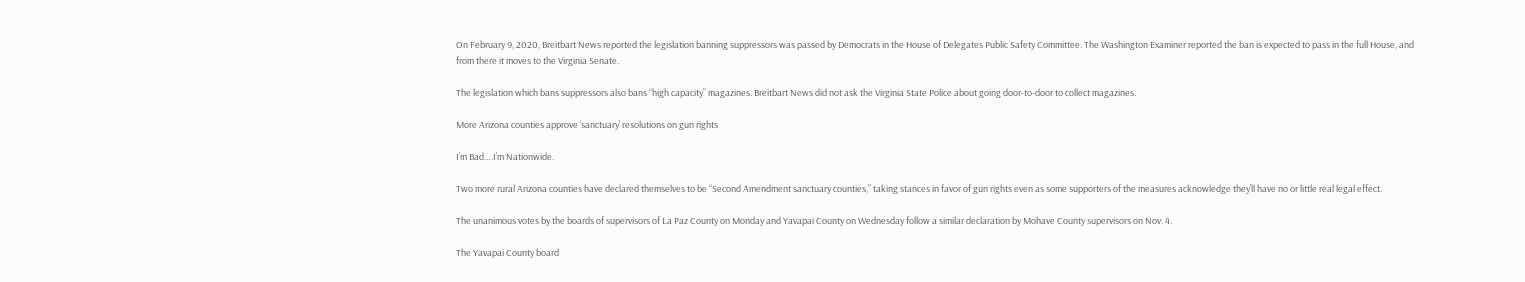On February 9, 2020, Breitbart News reported the legislation banning suppressors was passed by Democrats in the House of Delegates Public Safety Committee. The Washington Examiner reported the ban is expected to pass in the full House, and from there it moves to the Virginia Senate.

The legislation which bans suppressors also bans “high capacity” magazines. Breitbart News did not ask the Virginia State Police about going door-to-door to collect magazines.

More Arizona counties approve ‘sanctuary’ resolutions on gun rights

I’m Bad….I’m Nationwide.

Two more rural Arizona counties have declared themselves to be “Second Amendment sanctuary counties,” taking stances in favor of gun rights even as some supporters of the measures acknowledge they’ll have no or little real legal effect.

The unanimous votes by the boards of supervisors of La Paz County on Monday and Yavapai County on Wednesday follow a similar declaration by Mohave County supervisors on Nov. 4.

The Yavapai County board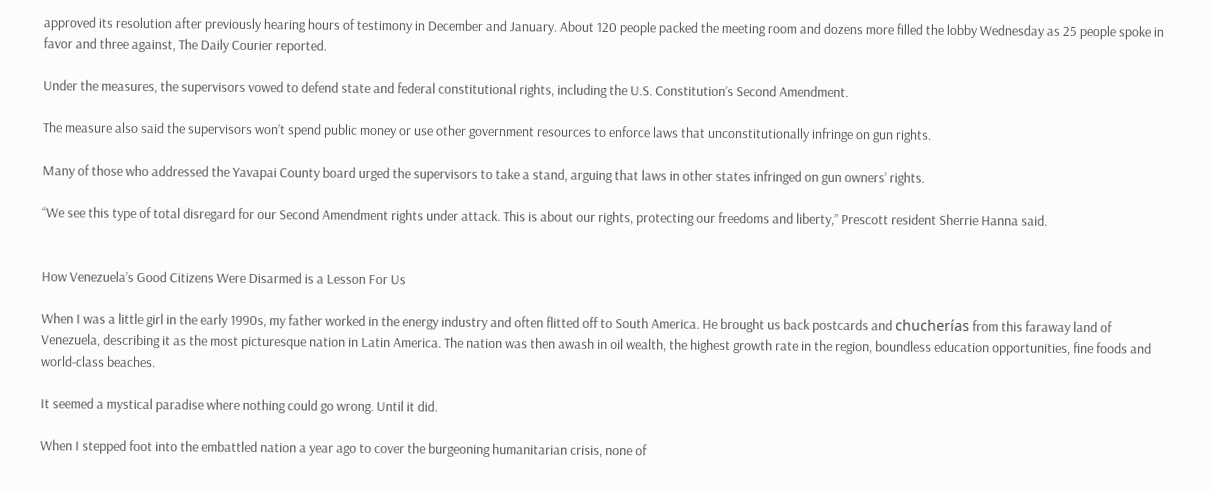approved its resolution after previously hearing hours of testimony in December and January. About 120 people packed the meeting room and dozens more filled the lobby Wednesday as 25 people spoke in favor and three against, The Daily Courier reported.

Under the measures, the supervisors vowed to defend state and federal constitutional rights, including the U.S. Constitution’s Second Amendment.

The measure also said the supervisors won’t spend public money or use other government resources to enforce laws that unconstitutionally infringe on gun rights.

Many of those who addressed the Yavapai County board urged the supervisors to take a stand, arguing that laws in other states infringed on gun owners’ rights.

“We see this type of total disregard for our Second Amendment rights under attack. This is about our rights, protecting our freedoms and liberty,” Prescott resident Sherrie Hanna said.


How Venezuela’s Good Citizens Were Disarmed is a Lesson For Us

When I was a little girl in the early 1990s, my father worked in the energy industry and often flitted off to South America. He brought us back postcards and chucherías from this faraway land of Venezuela, describing it as the most picturesque nation in Latin America. The nation was then awash in oil wealth, the highest growth rate in the region, boundless education opportunities, fine foods and world-class beaches.

It seemed a mystical paradise where nothing could go wrong. Until it did.

When I stepped foot into the embattled nation a year ago to cover the burgeoning humanitarian crisis, none of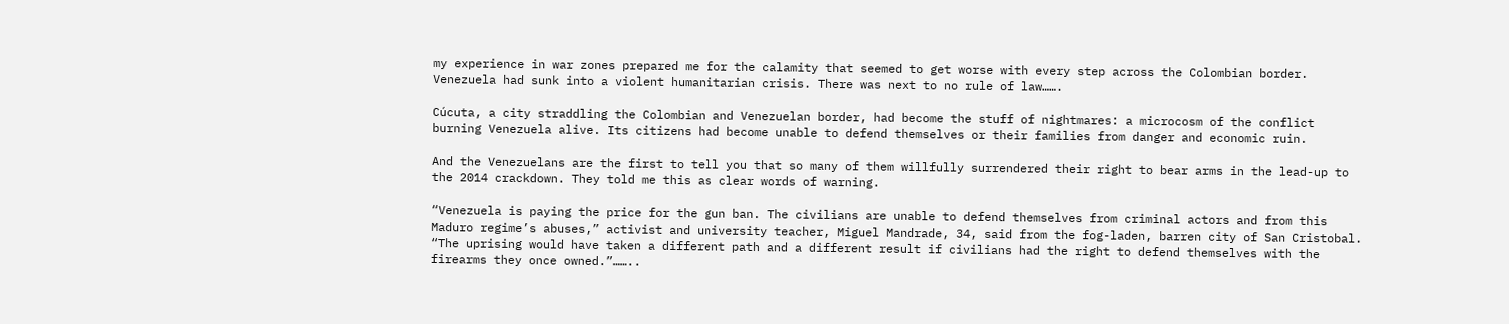my experience in war zones prepared me for the calamity that seemed to get worse with every step across the Colombian border. Venezuela had sunk into a violent humanitarian crisis. There was next to no rule of law…….

Cúcuta, a city straddling the Colombian and Venezuelan border, had become the stuff of nightmares: a microcosm of the conflict burning Venezuela alive. Its citizens had become unable to defend themselves or their families from danger and economic ruin.

And the Venezuelans are the first to tell you that so many of them willfully surrendered their right to bear arms in the lead-up to the 2014 crackdown. They told me this as clear words of warning.

“Venezuela is paying the price for the gun ban. The civilians are unable to defend themselves from criminal actors and from this Maduro regime’s abuses,” activist and university teacher, Miguel Mandrade, 34, said from the fog-laden, barren city of San Cristobal. “The uprising would have taken a different path and a different result if civilians had the right to defend themselves with the firearms they once owned.”……..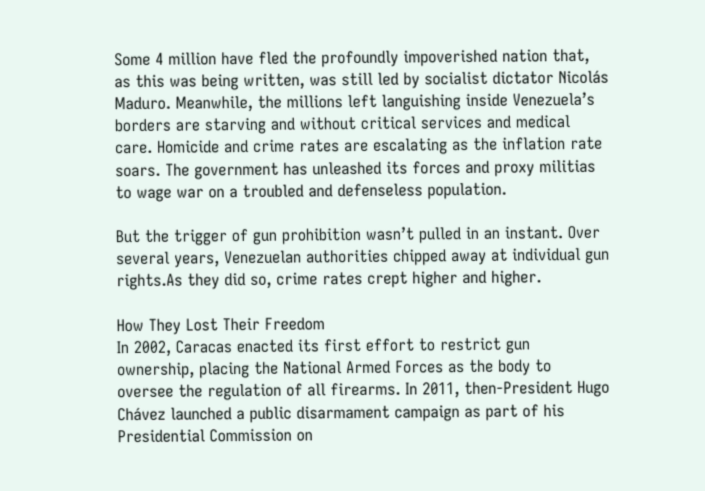Some 4 million have fled the profoundly impoverished nation that, as this was being written, was still led by socialist dictator Nicolás Maduro. Meanwhile, the millions left languishing inside Venezuela’s borders are starving and without critical services and medical care. Homicide and crime rates are escalating as the inflation rate soars. The government has unleashed its forces and proxy militias to wage war on a troubled and defenseless population.

But the trigger of gun prohibition wasn’t pulled in an instant. Over several years, Venezuelan authorities chipped away at individual gun rights.As they did so, crime rates crept higher and higher.

How They Lost Their Freedom
In 2002, Caracas enacted its first effort to restrict gun ownership, placing the National Armed Forces as the body to oversee the regulation of all firearms. In 2011, then-President Hugo Chávez launched a public disarmament campaign as part of his Presidential Commission on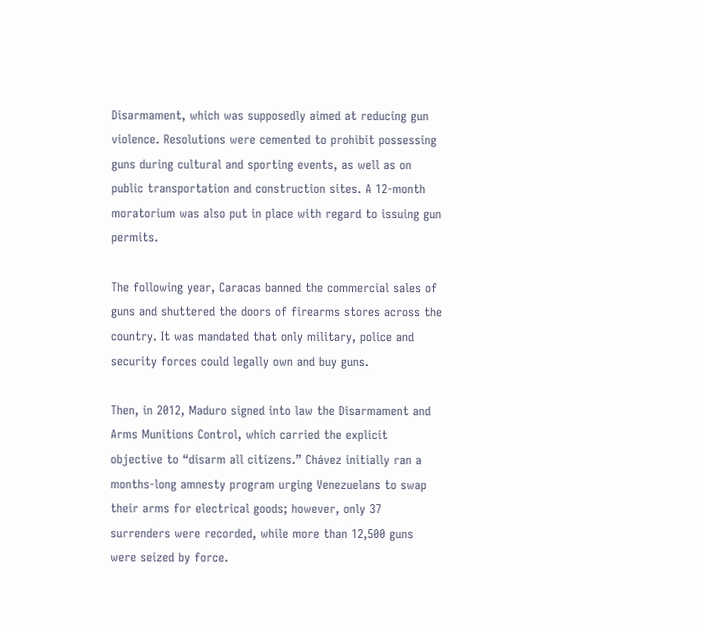Disarmament, which was supposedly aimed at reducing gun violence. Resolutions were cemented to prohibit possessing guns during cultural and sporting events, as well as on public transportation and construction sites. A 12-month moratorium was also put in place with regard to issuing gun permits.

The following year, Caracas banned the commercial sales of guns and shuttered the doors of firearms stores across the country. It was mandated that only military, police and security forces could legally own and buy guns.

Then, in 2012, Maduro signed into law the Disarmament and Arms Munitions Control, which carried the explicit objective to “disarm all citizens.” Chávez initially ran a months-long amnesty program urging Venezuelans to swap their arms for electrical goods; however, only 37 surrenders were recorded, while more than 12,500 guns were seized by force.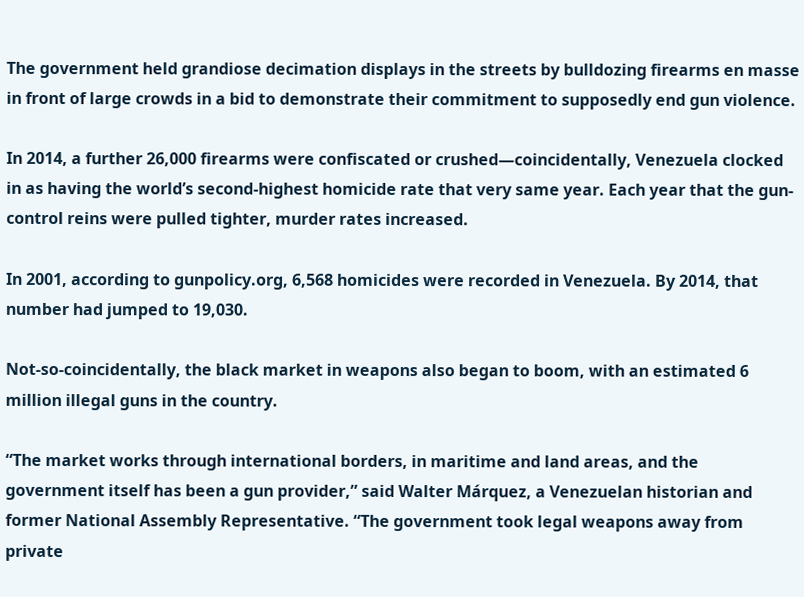The government held grandiose decimation displays in the streets by bulldozing firearms en masse in front of large crowds in a bid to demonstrate their commitment to supposedly end gun violence.

In 2014, a further 26,000 firearms were confiscated or crushed—coincidentally, Venezuela clocked in as having the world’s second-highest homicide rate that very same year. Each year that the gun-control reins were pulled tighter, murder rates increased.

In 2001, according to gunpolicy.org, 6,568 homicides were recorded in Venezuela. By 2014, that number had jumped to 19,030.

Not-so-coincidentally, the black market in weapons also began to boom, with an estimated 6 million illegal guns in the country.

“The market works through international borders, in maritime and land areas, and the government itself has been a gun provider,” said Walter Márquez, a Venezuelan historian and former National Assembly Representative. “The government took legal weapons away from private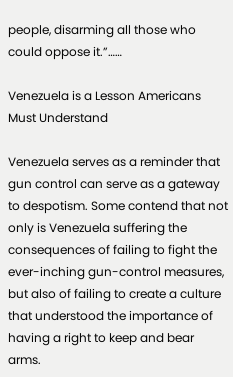people, disarming all those who could oppose it.”……

Venezuela is a Lesson Americans Must Understand

Venezuela serves as a reminder that gun control can serve as a gateway to despotism. Some contend that not only is Venezuela suffering the consequences of failing to fight the ever-inching gun-control measures, but also of failing to create a culture that understood the importance of having a right to keep and bear arms.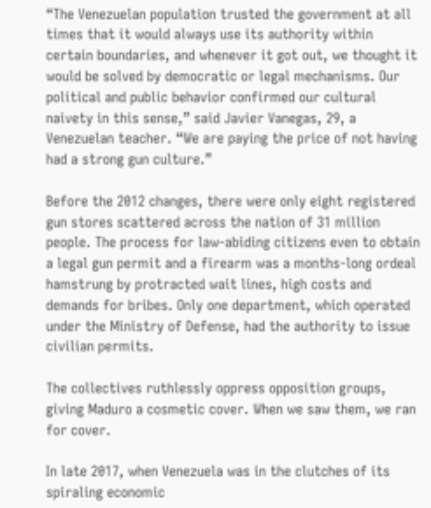“The Venezuelan population trusted the government at all times that it would always use its authority within certain boundaries, and whenever it got out, we thought it would be solved by democratic or legal mechanisms. Our political and public behavior confirmed our cultural naivety in this sense,” said Javier Vanegas, 29, a Venezuelan teacher. “We are paying the price of not having had a strong gun culture.”

Before the 2012 changes, there were only eight registered gun stores scattered across the nation of 31 million people. The process for law-abiding citizens even to obtain a legal gun permit and a firearm was a months-long ordeal hamstrung by protracted wait lines, high costs and demands for bribes. Only one department, which operated under the Ministry of Defense, had the authority to issue civilian permits.

The collectives ruthlessly oppress opposition groups, giving Maduro a cosmetic cover. When we saw them, we ran for cover.

In late 2017, when Venezuela was in the clutches of its spiraling economic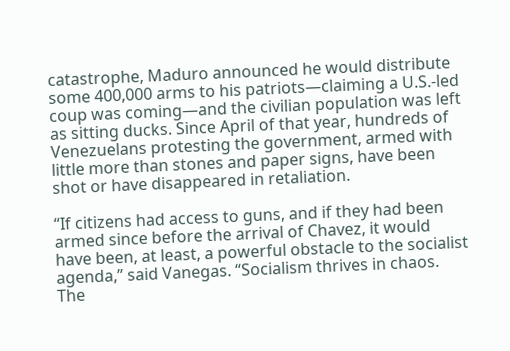catastrophe, Maduro announced he would distribute some 400,000 arms to his patriots—claiming a U.S.-led coup was coming—and the civilian population was left as sitting ducks. Since April of that year, hundreds of Venezuelans protesting the government, armed with little more than stones and paper signs, have been shot or have disappeared in retaliation.

“If citizens had access to guns, and if they had been armed since before the arrival of Chavez, it would have been, at least, a powerful obstacle to the socialist agenda,” said Vanegas. “Socialism thrives in chaos. The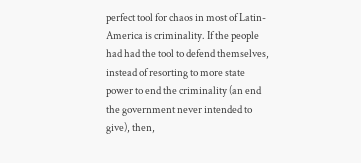perfect tool for chaos in most of Latin-America is criminality. If the people had had the tool to defend themselves, instead of resorting to more state power to end the criminality (an end the government never intended to give), then,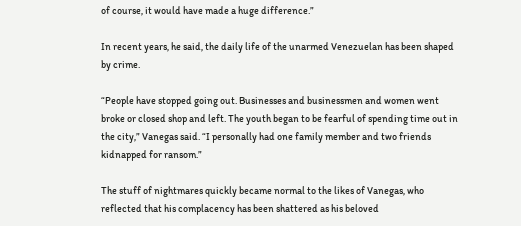of course, it would have made a huge difference.”

In recent years, he said, the daily life of the unarmed Venezuelan has been shaped by crime.

“People have stopped going out. Businesses and businessmen and women went broke or closed shop and left. The youth began to be fearful of spending time out in the city,” Vanegas said. “I personally had one family member and two friends kidnapped for ransom.”

The stuff of nightmares quickly became normal to the likes of Vanegas, who reflected that his complacency has been shattered as his beloved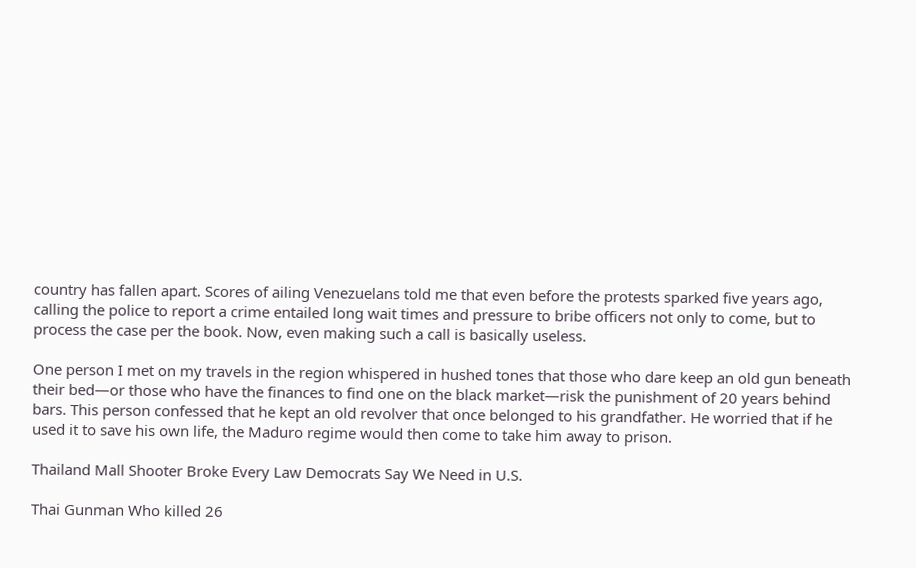country has fallen apart. Scores of ailing Venezuelans told me that even before the protests sparked five years ago, calling the police to report a crime entailed long wait times and pressure to bribe officers not only to come, but to process the case per the book. Now, even making such a call is basically useless.

One person I met on my travels in the region whispered in hushed tones that those who dare keep an old gun beneath their bed—or those who have the finances to find one on the black market—risk the punishment of 20 years behind bars. This person confessed that he kept an old revolver that once belonged to his grandfather. He worried that if he used it to save his own life, the Maduro regime would then come to take him away to prison.

Thailand Mall Shooter Broke Every Law Democrats Say We Need in U.S.

Thai Gunman Who killed 26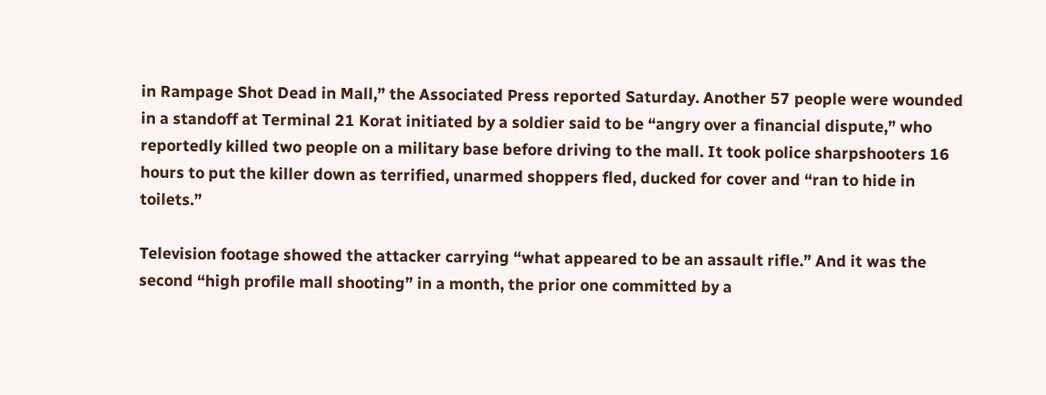in Rampage Shot Dead in Mall,” the Associated Press reported Saturday. Another 57 people were wounded in a standoff at Terminal 21 Korat initiated by a soldier said to be “angry over a financial dispute,” who reportedly killed two people on a military base before driving to the mall. It took police sharpshooters 16 hours to put the killer down as terrified, unarmed shoppers fled, ducked for cover and “ran to hide in toilets.”

Television footage showed the attacker carrying “what appeared to be an assault rifle.” And it was the second “high profile mall shooting” in a month, the prior one committed by a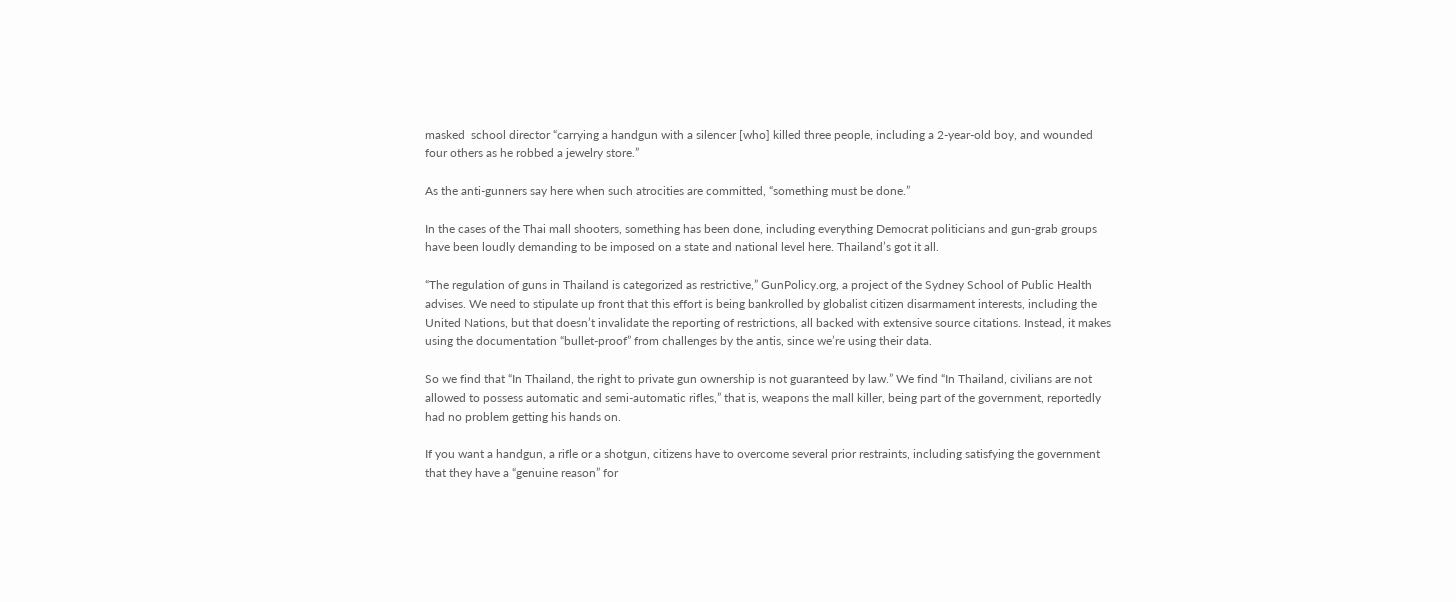masked  school director “carrying a handgun with a silencer [who] killed three people, including a 2-year-old boy, and wounded four others as he robbed a jewelry store.”

As the anti-gunners say here when such atrocities are committed, “something must be done.”

In the cases of the Thai mall shooters, something has been done, including everything Democrat politicians and gun-grab groups have been loudly demanding to be imposed on a state and national level here. Thailand’s got it all.

“The regulation of guns in Thailand is categorized as restrictive,” GunPolicy.org, a project of the Sydney School of Public Health advises. We need to stipulate up front that this effort is being bankrolled by globalist citizen disarmament interests, including the United Nations, but that doesn’t invalidate the reporting of restrictions, all backed with extensive source citations. Instead, it makes using the documentation “bullet-proof” from challenges by the antis, since we’re using their data.

So we find that “In Thailand, the right to private gun ownership is not guaranteed by law.” We find “In Thailand, civilians are not allowed to possess automatic and semi-automatic rifles,” that is, weapons the mall killer, being part of the government, reportedly had no problem getting his hands on.

If you want a handgun, a rifle or a shotgun, citizens have to overcome several prior restraints, including satisfying the government that they have a “genuine reason” for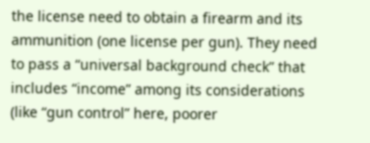the license need to obtain a firearm and its ammunition (one license per gun). They need to pass a “universal background check” that includes “income” among its considerations (like “gun control” here, poorer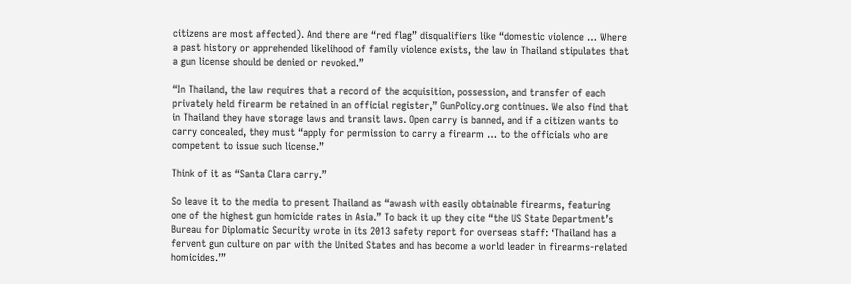citizens are most affected). And there are “red flag” disqualifiers like “domestic violence … Where a past history or apprehended likelihood of family violence exists, the law in Thailand stipulates that a gun license should be denied or revoked.”

“In Thailand, the law requires that a record of the acquisition, possession, and transfer of each privately held firearm be retained in an official register,” GunPolicy.org continues. We also find that in Thailand they have storage laws and transit laws. Open carry is banned, and if a citizen wants to carry concealed, they must “apply for permission to carry a firearm … to the officials who are competent to issue such license.”

Think of it as “Santa Clara carry.”

So leave it to the media to present Thailand as “awash with easily obtainable firearms, featuring one of the highest gun homicide rates in Asia.” To back it up they cite “the US State Department’s Bureau for Diplomatic Security wrote in its 2013 safety report for overseas staff: ‘Thailand has a fervent gun culture on par with the United States and has become a world leader in firearms-related homicides.’”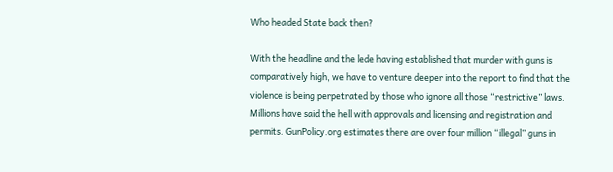Who headed State back then?

With the headline and the lede having established that murder with guns is comparatively high, we have to venture deeper into the report to find that the violence is being perpetrated by those who ignore all those “restrictive” laws. Millions have said the hell with approvals and licensing and registration and permits. GunPolicy.org estimates there are over four million “illegal” guns in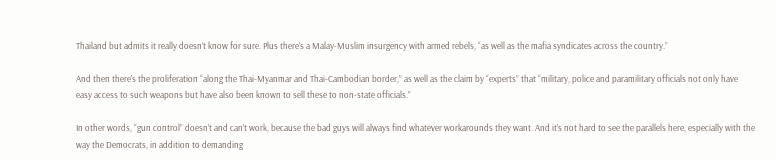Thailand but admits it really doesn’t know for sure. Plus there’s a Malay-Muslim insurgency with armed rebels, “as well as the mafia syndicates across the country.”

And then there’s the proliferation “along the Thai-Myanmar and Thai-Cambodian border,” as well as the claim by “experts” that “military, police and paramilitary officials not only have easy access to such weapons but have also been known to sell these to non-state officials.”

In other words, “gun control” doesn’t and can’t work, because the bad guys will always find whatever workarounds they want. And it’s not hard to see the parallels here, especially with the way the Democrats, in addition to demanding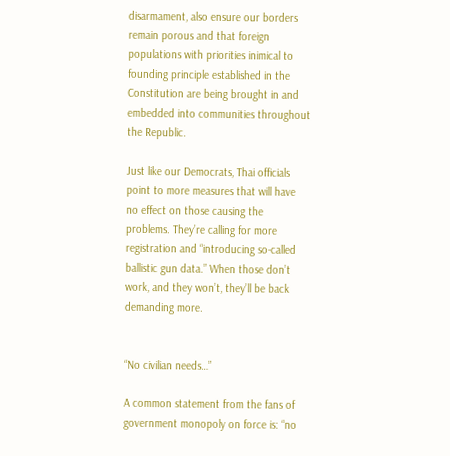disarmament, also ensure our borders remain porous and that foreign populations with priorities inimical to founding principle established in the Constitution are being brought in and embedded into communities throughout the Republic.

Just like our Democrats, Thai officials point to more measures that will have no effect on those causing the problems. They’re calling for more registration and “introducing so-called ballistic gun data.” When those don’t work, and they won’t, they’ll be back demanding more.


“No civilian needs…”

A common statement from the fans of government monopoly on force is: “no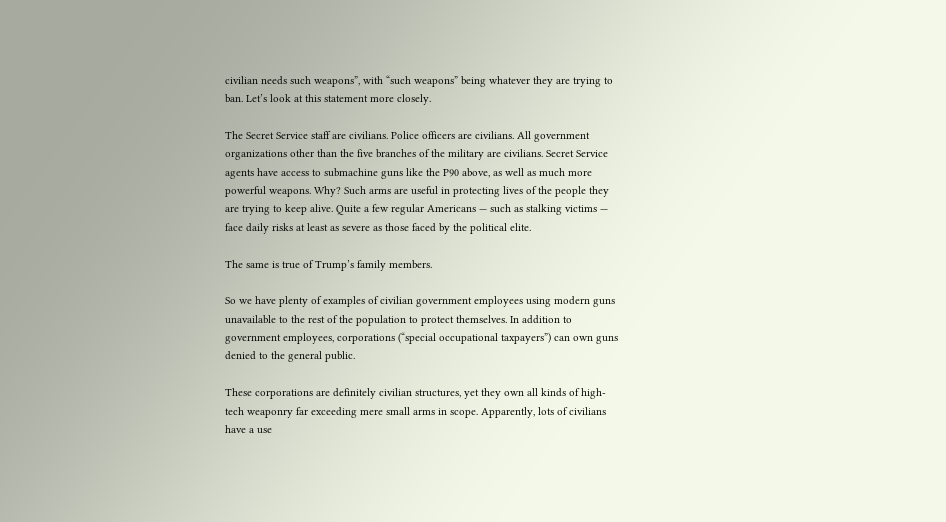civilian needs such weapons”, with “such weapons” being whatever they are trying to ban. Let’s look at this statement more closely.

The Secret Service staff are civilians. Police officers are civilians. All government organizations other than the five branches of the military are civilians. Secret Service agents have access to submachine guns like the P90 above, as well as much more powerful weapons. Why? Such arms are useful in protecting lives of the people they are trying to keep alive. Quite a few regular Americans — such as stalking victims — face daily risks at least as severe as those faced by the political elite.

The same is true of Trump’s family members.

So we have plenty of examples of civilian government employees using modern guns unavailable to the rest of the population to protect themselves. In addition to government employees, corporations (“special occupational taxpayers”) can own guns denied to the general public.

These corporations are definitely civilian structures, yet they own all kinds of high-tech weaponry far exceeding mere small arms in scope. Apparently, lots of civilians have a use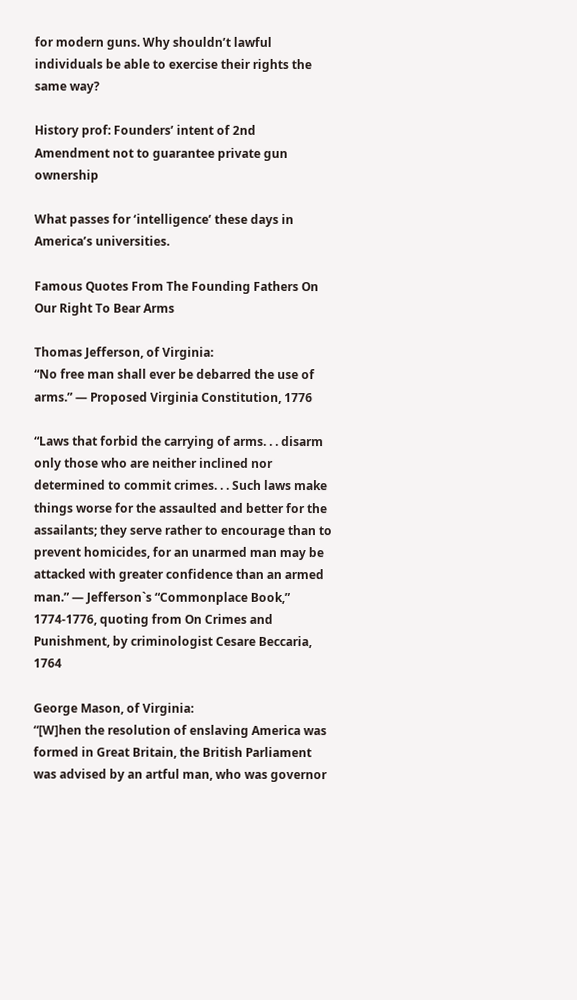for modern guns. Why shouldn’t lawful individuals be able to exercise their rights the same way?

History prof: Founders’ intent of 2nd Amendment not to guarantee private gun ownership

What passes for ‘intelligence’ these days in America’s universities.

Famous Quotes From The Founding Fathers On Our Right To Bear Arms

Thomas Jefferson, of Virginia:
“No free man shall ever be debarred the use of arms.” — Proposed Virginia Constitution, 1776

“Laws that forbid the carrying of arms. . . disarm only those who are neither inclined nor determined to commit crimes. . . Such laws make things worse for the assaulted and better for the assailants; they serve rather to encourage than to prevent homicides, for an unarmed man may be attacked with greater confidence than an armed man.” — Jefferson`s “Commonplace Book,” 1774-1776, quoting from On Crimes and Punishment, by criminologist Cesare Beccaria, 1764

George Mason, of Virginia:
“[W]hen the resolution of enslaving America was formed in Great Britain, the British Parliament was advised by an artful man, who was governor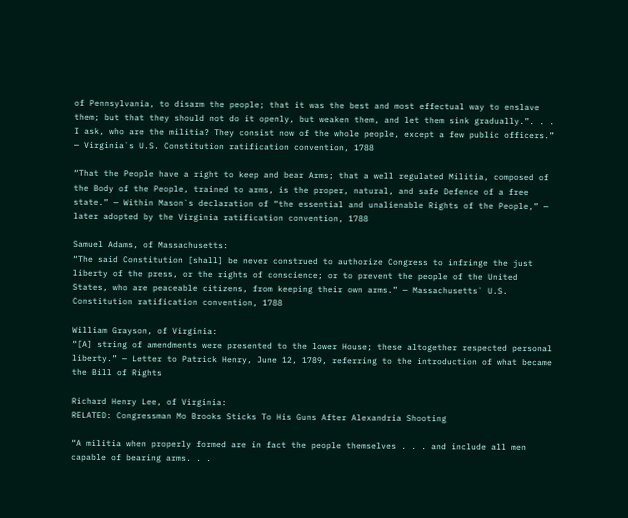of Pennsylvania, to disarm the people; that it was the best and most effectual way to enslave them; but that they should not do it openly, but weaken them, and let them sink gradually.”. . . I ask, who are the militia? They consist now of the whole people, except a few public officers.” — Virginia`s U.S. Constitution ratification convention, 1788

“That the People have a right to keep and bear Arms; that a well regulated Militia, composed of the Body of the People, trained to arms, is the proper, natural, and safe Defence of a free state.” — Within Mason`s declaration of “the essential and unalienable Rights of the People,” — later adopted by the Virginia ratification convention, 1788

Samuel Adams, of Massachusetts:
“The said Constitution [shall] be never construed to authorize Congress to infringe the just liberty of the press, or the rights of conscience; or to prevent the people of the United States, who are peaceable citizens, from keeping their own arms.” — Massachusetts` U.S. Constitution ratification convention, 1788

William Grayson, of Virginia:
“[A] string of amendments were presented to the lower House; these altogether respected personal liberty.” — Letter to Patrick Henry, June 12, 1789, referring to the introduction of what became the Bill of Rights

Richard Henry Lee, of Virginia:
RELATED: Congressman Mo Brooks Sticks To His Guns After Alexandria Shooting

“A militia when properly formed are in fact the people themselves . . . and include all men capable of bearing arms. . .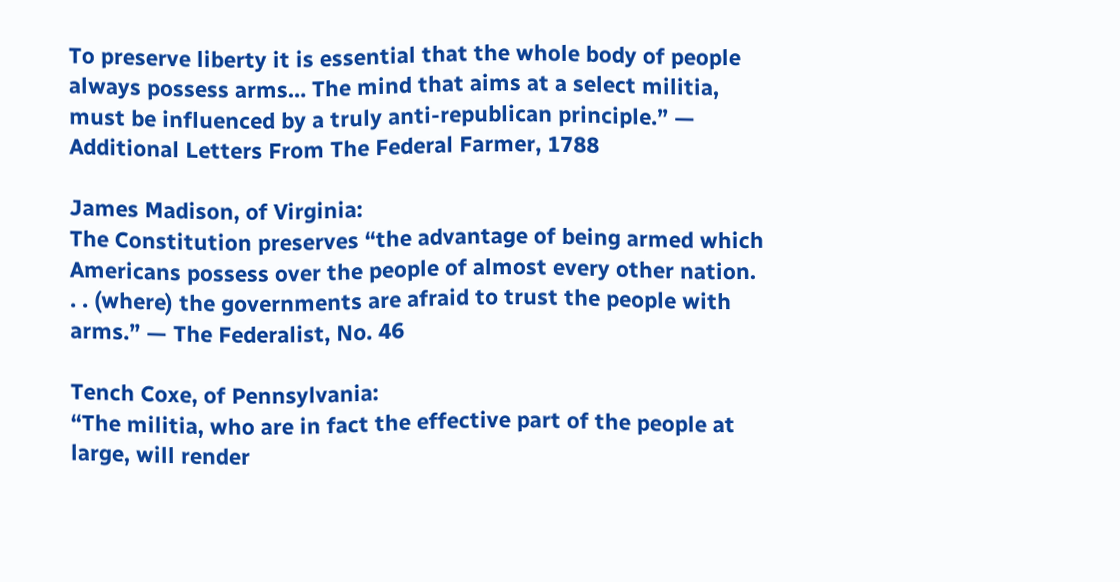To preserve liberty it is essential that the whole body of people always possess arms… The mind that aims at a select militia, must be influenced by a truly anti-republican principle.” — Additional Letters From The Federal Farmer, 1788

James Madison, of Virginia:
The Constitution preserves “the advantage of being armed which Americans possess over the people of almost every other nation. . . (where) the governments are afraid to trust the people with arms.” — The Federalist, No. 46

Tench Coxe, of Pennsylvania:
“The militia, who are in fact the effective part of the people at large, will render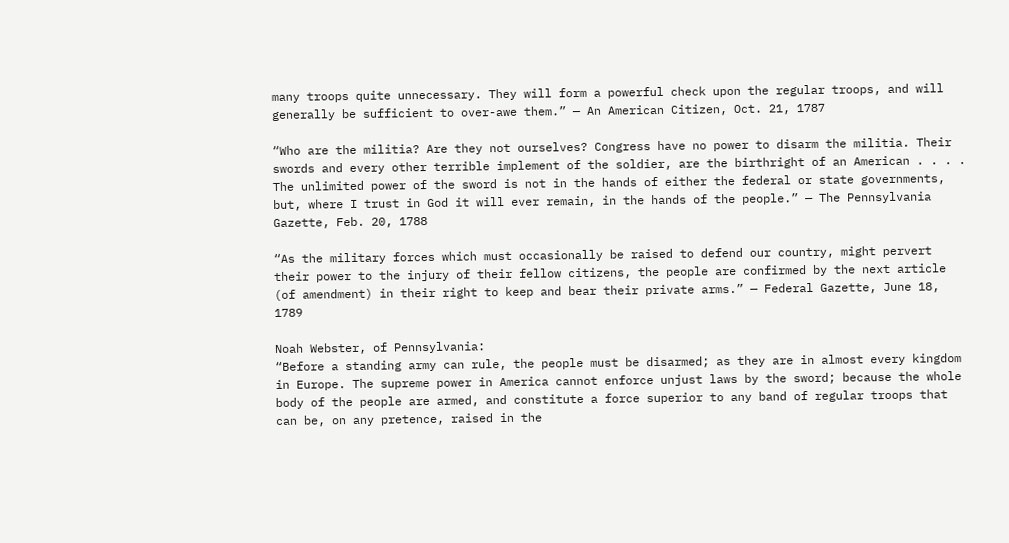many troops quite unnecessary. They will form a powerful check upon the regular troops, and will generally be sufficient to over-awe them.” — An American Citizen, Oct. 21, 1787

“Who are the militia? Are they not ourselves? Congress have no power to disarm the militia. Their swords and every other terrible implement of the soldier, are the birthright of an American . . . . The unlimited power of the sword is not in the hands of either the federal or state governments, but, where I trust in God it will ever remain, in the hands of the people.” — The Pennsylvania Gazette, Feb. 20, 1788

“As the military forces which must occasionally be raised to defend our country, might pervert their power to the injury of their fellow citizens, the people are confirmed by the next article (of amendment) in their right to keep and bear their private arms.” — Federal Gazette, June 18, 1789

Noah Webster, of Pennsylvania:
“Before a standing army can rule, the people must be disarmed; as they are in almost every kingdom in Europe. The supreme power in America cannot enforce unjust laws by the sword; because the whole body of the people are armed, and constitute a force superior to any band of regular troops that can be, on any pretence, raised in the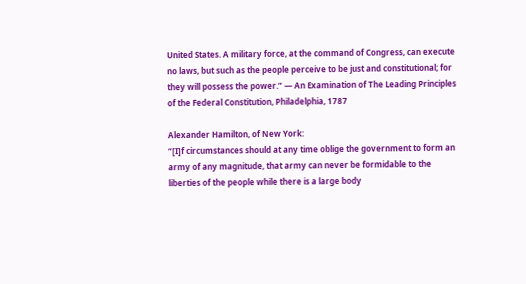United States. A military force, at the command of Congress, can execute no laws, but such as the people perceive to be just and constitutional; for they will possess the power.” — An Examination of The Leading Principles of the Federal Constitution, Philadelphia, 1787

Alexander Hamilton, of New York:
“[I]f circumstances should at any time oblige the government to form an army of any magnitude, that army can never be formidable to the liberties of the people while there is a large body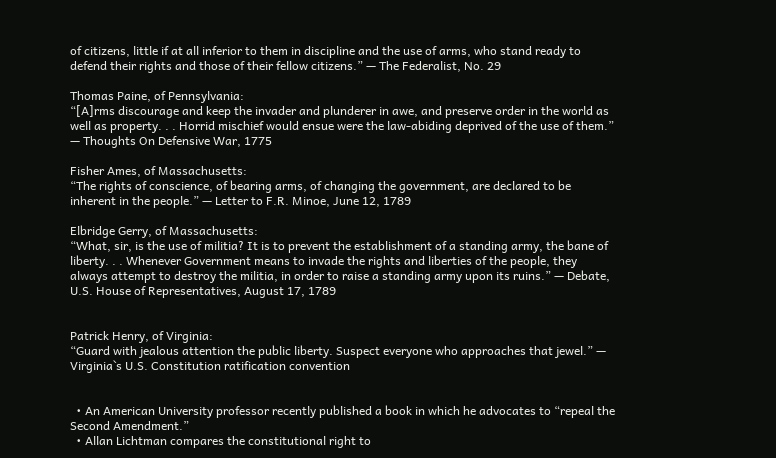of citizens, little if at all inferior to them in discipline and the use of arms, who stand ready to defend their rights and those of their fellow citizens.” — The Federalist, No. 29

Thomas Paine, of Pennsylvania:
“[A]rms discourage and keep the invader and plunderer in awe, and preserve order in the world as well as property. . . Horrid mischief would ensue were the law-abiding deprived of the use of them.” — Thoughts On Defensive War, 1775

Fisher Ames, of Massachusetts:
“The rights of conscience, of bearing arms, of changing the government, are declared to be inherent in the people.” — Letter to F.R. Minoe, June 12, 1789

Elbridge Gerry, of Massachusetts:
“What, sir, is the use of militia? It is to prevent the establishment of a standing army, the bane of liberty. . . Whenever Government means to invade the rights and liberties of the people, they always attempt to destroy the militia, in order to raise a standing army upon its ruins.” — Debate, U.S. House of Representatives, August 17, 1789


Patrick Henry, of Virginia:
“Guard with jealous attention the public liberty. Suspect everyone who approaches that jewel.” — Virginia`s U.S. Constitution ratification convention


  • An American University professor recently published a book in which he advocates to “repeal the Second Amendment.”
  • Allan Lichtman compares the constitutional right to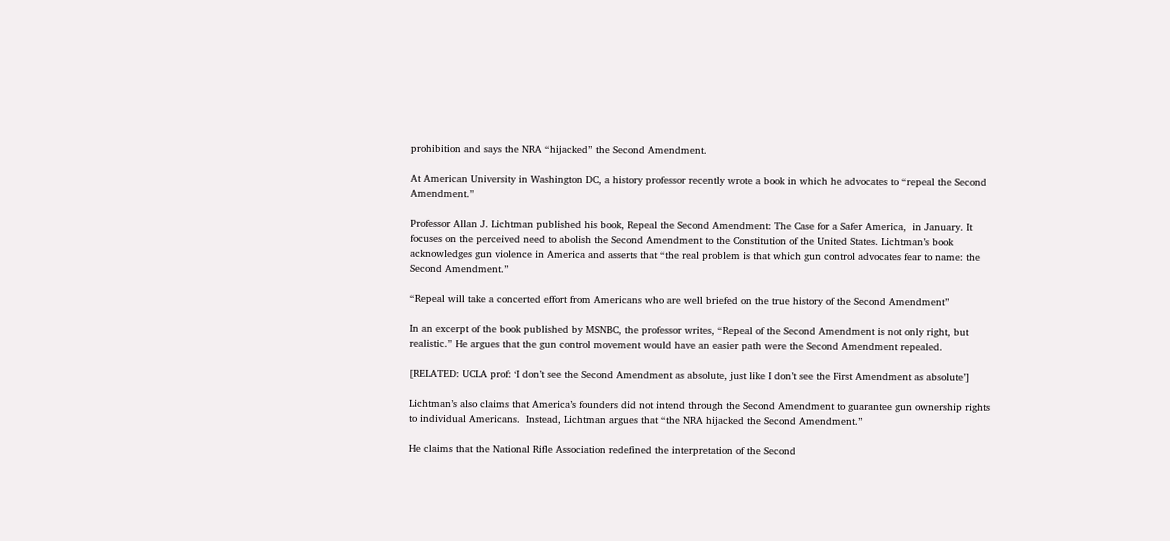prohibition and says the NRA “hijacked” the Second Amendment.

At American University in Washington DC, a history professor recently wrote a book in which he advocates to “repeal the Second Amendment.”

Professor Allan J. Lichtman published his book, Repeal the Second Amendment: The Case for a Safer America,  in January. It focuses on the perceived need to abolish the Second Amendment to the Constitution of the United States. Lichtman’s book acknowledges gun violence in America and asserts that “the real problem is that which gun control advocates fear to name: the Second Amendment.”

“Repeal will take a concerted effort from Americans who are well briefed on the true history of the Second Amendment”

In an excerpt of the book published by MSNBC, the professor writes, “Repeal of the Second Amendment is not only right, but realistic.” He argues that the gun control movement would have an easier path were the Second Amendment repealed.

[RELATED: UCLA prof: ‘I don’t see the Second Amendment as absolute, just like I don’t see the First Amendment as absolute’]

Lichtman’s also claims that America’s founders did not intend through the Second Amendment to guarantee gun ownership rights to individual Americans.  Instead, Lichtman argues that “the NRA hijacked the Second Amendment.”

He claims that the National Rifle Association redefined the interpretation of the Second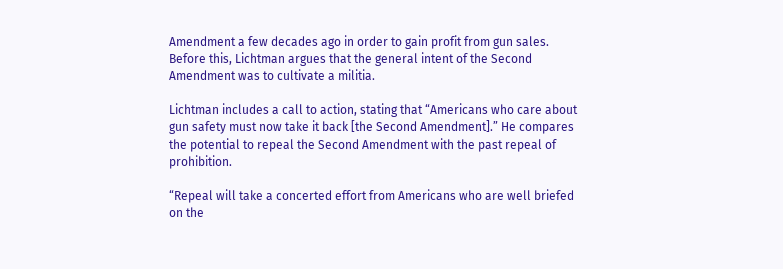Amendment a few decades ago in order to gain profit from gun sales. Before this, Lichtman argues that the general intent of the Second Amendment was to cultivate a militia.

Lichtman includes a call to action, stating that “Americans who care about gun safety must now take it back [the Second Amendment].” He compares the potential to repeal the Second Amendment with the past repeal of prohibition.

“Repeal will take a concerted effort from Americans who are well briefed on the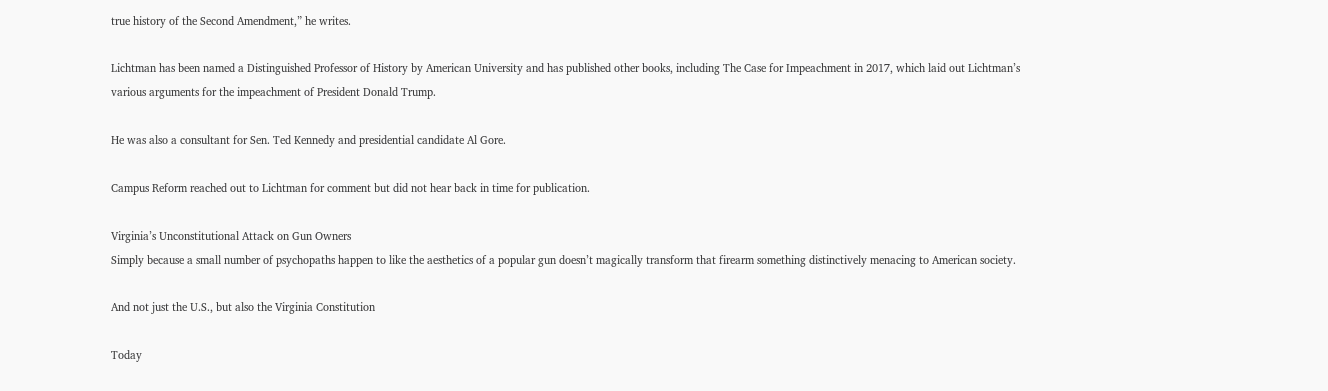true history of the Second Amendment,” he writes.

Lichtman has been named a Distinguished Professor of History by American University and has published other books, including The Case for Impeachment in 2017, which laid out Lichtman’s various arguments for the impeachment of President Donald Trump.

He was also a consultant for Sen. Ted Kennedy and presidential candidate Al Gore.

Campus Reform reached out to Lichtman for comment but did not hear back in time for publication.

Virginia’s Unconstitutional Attack on Gun Owners
Simply because a small number of psychopaths happen to like the aesthetics of a popular gun doesn’t magically transform that firearm something distinctively menacing to American society.

And not just the U.S., but also the Virginia Constitution

Today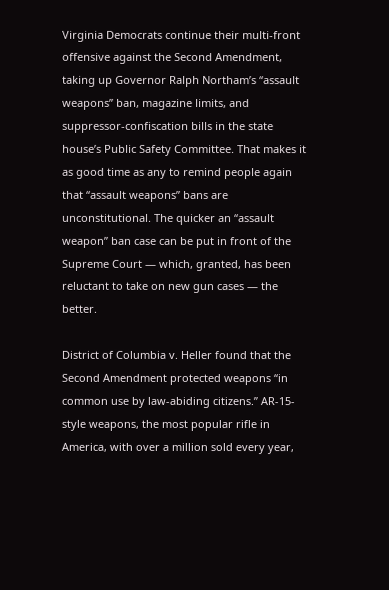Virginia Democrats continue their multi-front offensive against the Second Amendment, taking up Governor Ralph Northam’s “assault weapons” ban, magazine limits, and suppressor-confiscation bills in the state house’s Public Safety Committee. That makes it as good time as any to remind people again that “assault weapons” bans are unconstitutional. The quicker an “assault weapon” ban case can be put in front of the Supreme Court — which, granted, has been reluctant to take on new gun cases — the better.

District of Columbia v. Heller found that the Second Amendment protected weapons “in common use by law-abiding citizens.” AR-15-style weapons, the most popular rifle in America, with over a million sold every year,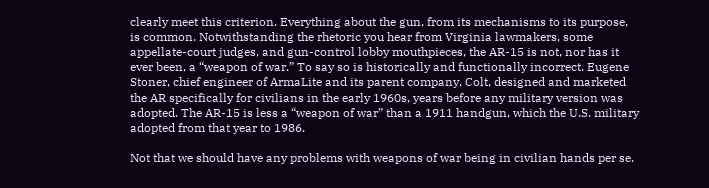clearly meet this criterion. Everything about the gun, from its mechanisms to its purpose, is common. Notwithstanding the rhetoric you hear from Virginia lawmakers, some appellate-court judges, and gun-control lobby mouthpieces, the AR-15 is not, nor has it ever been, a “weapon of war.” To say so is historically and functionally incorrect. Eugene Stoner, chief engineer of ArmaLite and its parent company, Colt, designed and marketed the AR specifically for civilians in the early 1960s, years before any military version was adopted. The AR-15 is less a “weapon of war” than a 1911 handgun, which the U.S. military adopted from that year to 1986.

Not that we should have any problems with weapons of war being in civilian hands per se.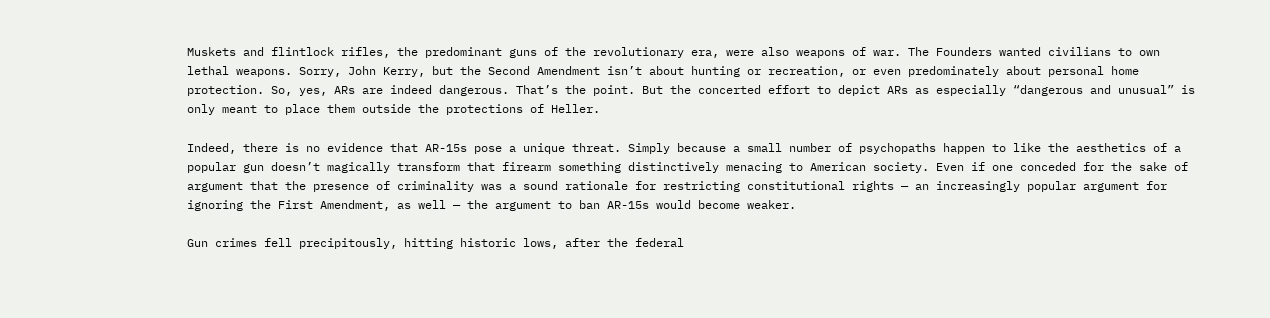Muskets and flintlock rifles, the predominant guns of the revolutionary era, were also weapons of war. The Founders wanted civilians to own lethal weapons. Sorry, John Kerry, but the Second Amendment isn’t about hunting or recreation, or even predominately about personal home protection. So, yes, ARs are indeed dangerous. That’s the point. But the concerted effort to depict ARs as especially “dangerous and unusual” is only meant to place them outside the protections of Heller.

Indeed, there is no evidence that AR-15s pose a unique threat. Simply because a small number of psychopaths happen to like the aesthetics of a popular gun doesn’t magically transform that firearm something distinctively menacing to American society. Even if one conceded for the sake of argument that the presence of criminality was a sound rationale for restricting constitutional rights — an increasingly popular argument for ignoring the First Amendment, as well — the argument to ban AR-15s would become weaker.

Gun crimes fell precipitously, hitting historic lows, after the federal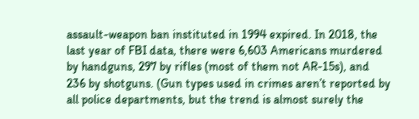assault-weapon ban instituted in 1994 expired. In 2018, the last year of FBI data, there were 6,603 Americans murdered by handguns, 297 by rifles (most of them not AR-15s), and 236 by shotguns. (Gun types used in crimes aren’t reported by all police departments, but the trend is almost surely the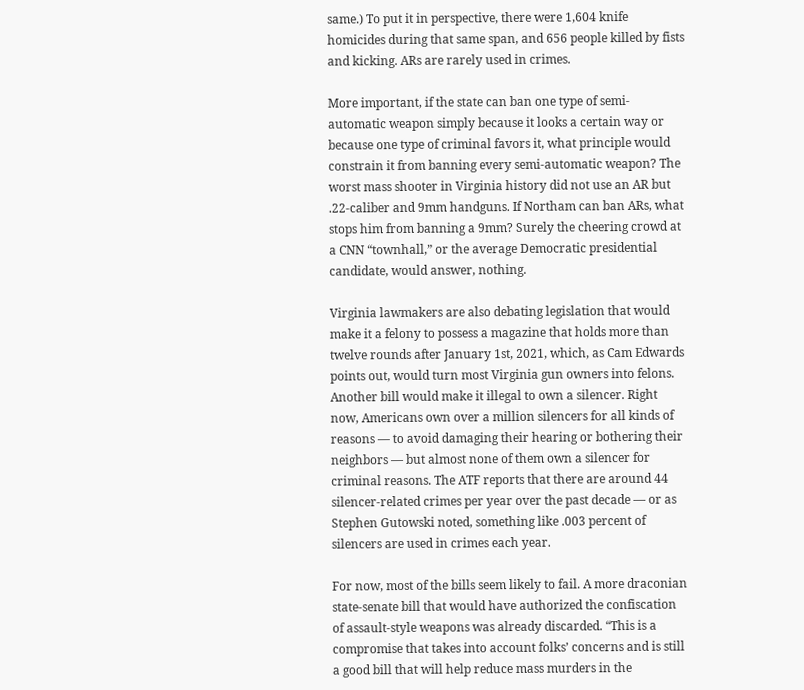same.) To put it in perspective, there were 1,604 knife homicides during that same span, and 656 people killed by fists and kicking. ARs are rarely used in crimes.

More important, if the state can ban one type of semi-automatic weapon simply because it looks a certain way or because one type of criminal favors it, what principle would constrain it from banning every semi-automatic weapon? The worst mass shooter in Virginia history did not use an AR but .22-caliber and 9mm handguns. If Northam can ban ARs, what stops him from banning a 9mm? Surely the cheering crowd at a CNN “townhall,” or the average Democratic presidential candidate, would answer, nothing.

Virginia lawmakers are also debating legislation that would make it a felony to possess a magazine that holds more than twelve rounds after January 1st, 2021, which, as Cam Edwards points out, would turn most Virginia gun owners into felons. Another bill would make it illegal to own a silencer. Right now, Americans own over a million silencers for all kinds of reasons — to avoid damaging their hearing or bothering their neighbors — but almost none of them own a silencer for criminal reasons. The ATF reports that there are around 44 silencer-related crimes per year over the past decade — or as Stephen Gutowski noted, something like .003 percent of silencers are used in crimes each year.

For now, most of the bills seem likely to fail. A more draconian state-senate bill that would have authorized the confiscation of assault-style weapons was already discarded. “This is a compromise that takes into account folks’ concerns and is still a good bill that will help reduce mass murders in the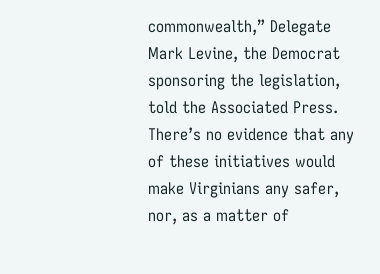commonwealth,” Delegate Mark Levine, the Democrat sponsoring the legislation, told the Associated Press. There’s no evidence that any of these initiatives would make Virginians any safer, nor, as a matter of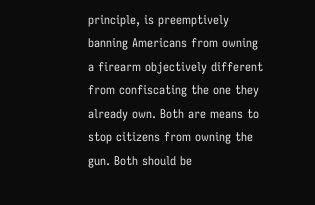principle, is preemptively banning Americans from owning a firearm objectively different from confiscating the one they already own. Both are means to stop citizens from owning the gun. Both should be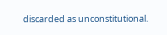discarded as unconstitutional.